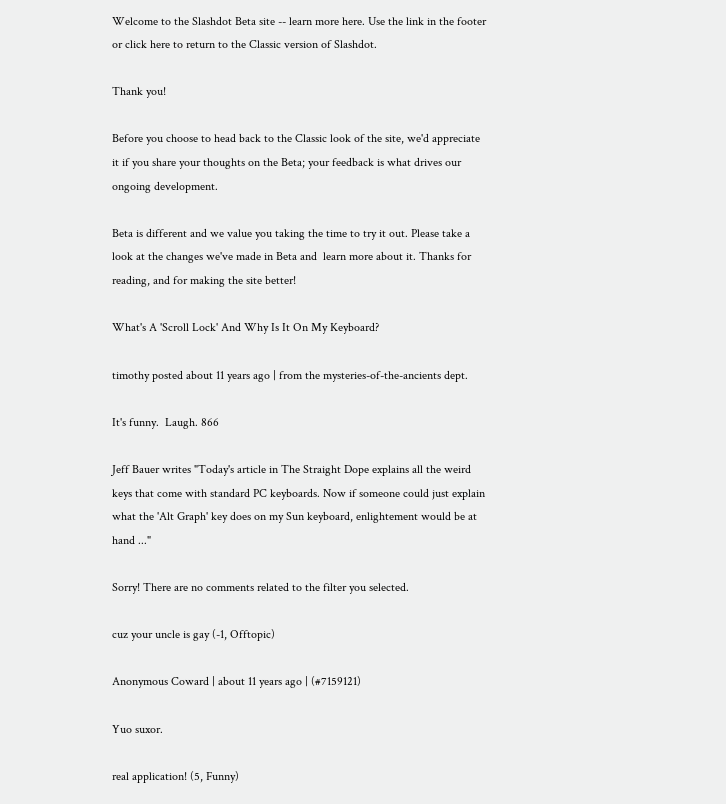Welcome to the Slashdot Beta site -- learn more here. Use the link in the footer or click here to return to the Classic version of Slashdot.

Thank you!

Before you choose to head back to the Classic look of the site, we'd appreciate it if you share your thoughts on the Beta; your feedback is what drives our ongoing development.

Beta is different and we value you taking the time to try it out. Please take a look at the changes we've made in Beta and  learn more about it. Thanks for reading, and for making the site better!

What's A 'Scroll Lock' And Why Is It On My Keyboard?

timothy posted about 11 years ago | from the mysteries-of-the-ancients dept.

It's funny.  Laugh. 866

Jeff Bauer writes "Today's article in The Straight Dope explains all the weird keys that come with standard PC keyboards. Now if someone could just explain what the 'Alt Graph' key does on my Sun keyboard, enlightement would be at hand ..."

Sorry! There are no comments related to the filter you selected.

cuz your uncle is gay (-1, Offtopic)

Anonymous Coward | about 11 years ago | (#7159121)

Yuo suxor.

real application! (5, Funny)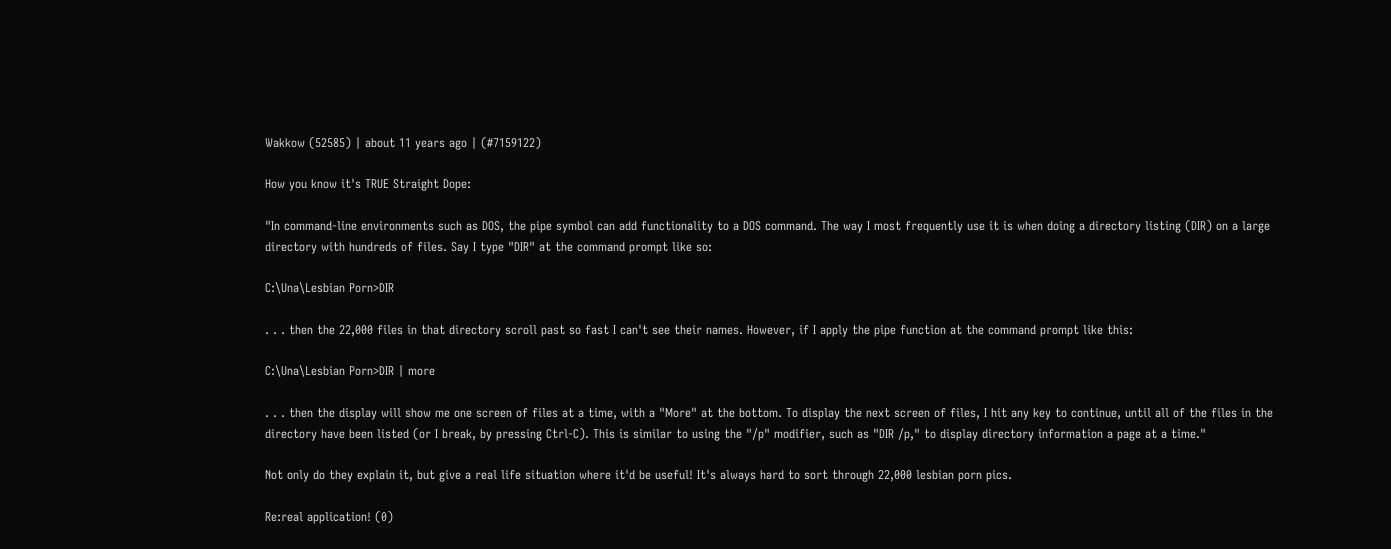Wakkow (52585) | about 11 years ago | (#7159122)

How you know it's TRUE Straight Dope:

"In command-line environments such as DOS, the pipe symbol can add functionality to a DOS command. The way I most frequently use it is when doing a directory listing (DIR) on a large directory with hundreds of files. Say I type "DIR" at the command prompt like so:

C:\Una\Lesbian Porn>DIR

. . . then the 22,000 files in that directory scroll past so fast I can't see their names. However, if I apply the pipe function at the command prompt like this:

C:\Una\Lesbian Porn>DIR | more

. . . then the display will show me one screen of files at a time, with a "More" at the bottom. To display the next screen of files, I hit any key to continue, until all of the files in the directory have been listed (or I break, by pressing Ctrl-C). This is similar to using the "/p" modifier, such as "DIR /p," to display directory information a page at a time."

Not only do they explain it, but give a real life situation where it'd be useful! It's always hard to sort through 22,000 lesbian porn pics.

Re:real application! (0)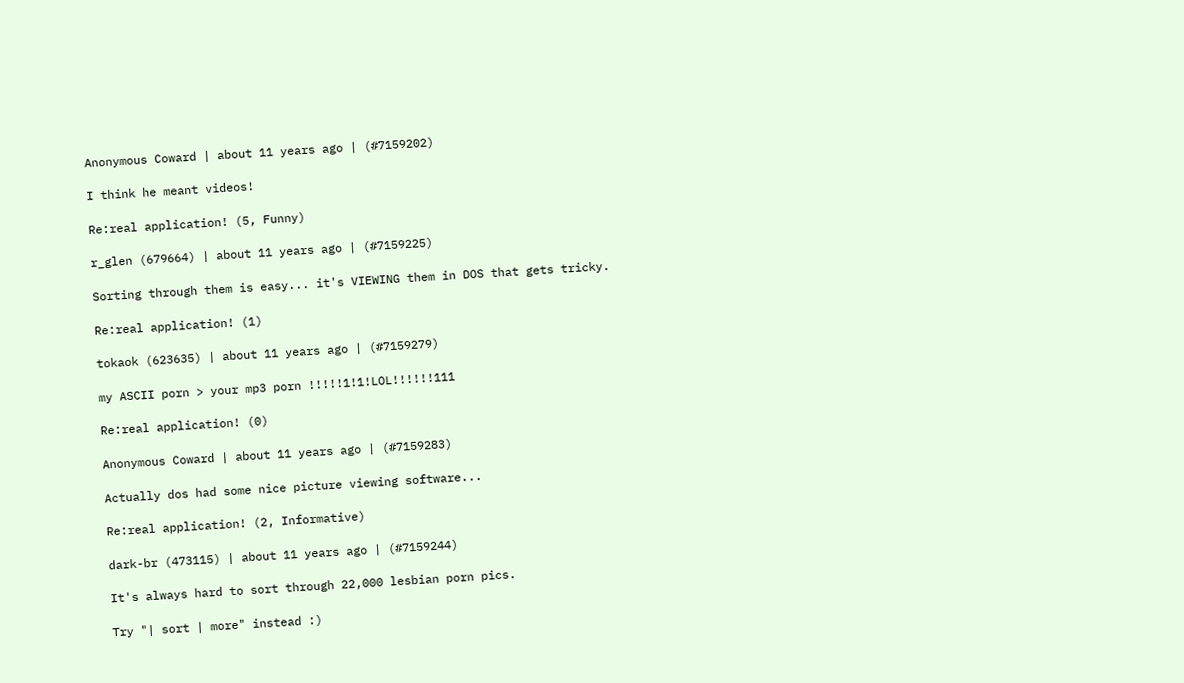Anonymous Coward | about 11 years ago | (#7159202)

I think he meant videos!

Re:real application! (5, Funny)

r_glen (679664) | about 11 years ago | (#7159225)

Sorting through them is easy... it's VIEWING them in DOS that gets tricky.

Re:real application! (1)

tokaok (623635) | about 11 years ago | (#7159279)

my ASCII porn > your mp3 porn !!!!!1!1!LOL!!!!!!111

Re:real application! (0)

Anonymous Coward | about 11 years ago | (#7159283)

Actually dos had some nice picture viewing software...

Re:real application! (2, Informative)

dark-br (473115) | about 11 years ago | (#7159244)

It's always hard to sort through 22,000 lesbian porn pics.

Try "| sort | more" instead :)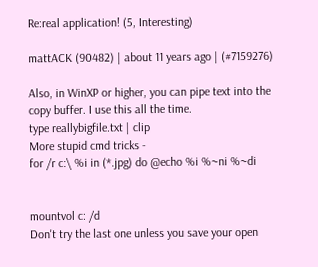Re:real application! (5, Interesting)

mattACK (90482) | about 11 years ago | (#7159276)

Also, in WinXP or higher, you can pipe text into the copy buffer. I use this all the time.
type reallybigfile.txt | clip
More stupid cmd tricks -
for /r c:\ %i in (*.jpg) do @echo %i %~ni %~di


mountvol c: /d
Don't try the last one unless you save your open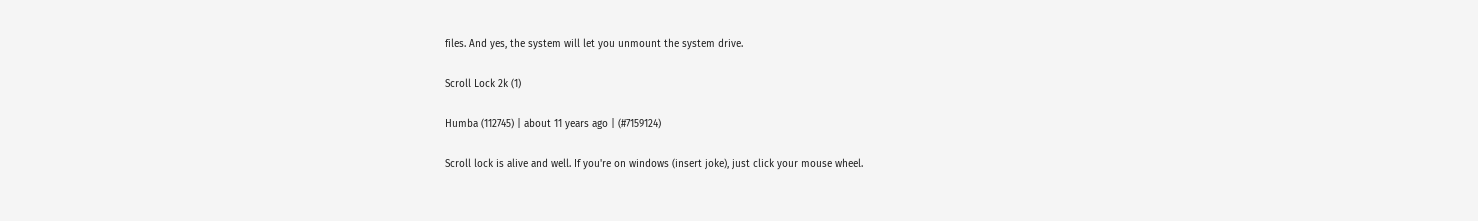files. And yes, the system will let you unmount the system drive.

Scroll Lock 2k (1)

Humba (112745) | about 11 years ago | (#7159124)

Scroll lock is alive and well. If you're on windows (insert joke), just click your mouse wheel.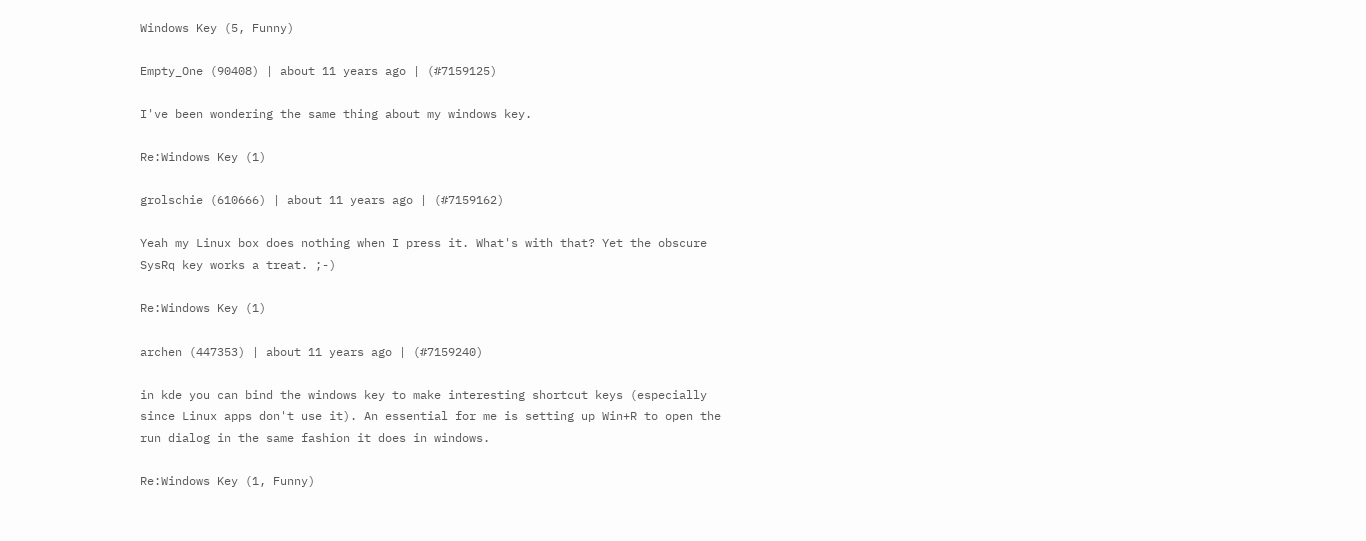Windows Key (5, Funny)

Empty_One (90408) | about 11 years ago | (#7159125)

I've been wondering the same thing about my windows key.

Re:Windows Key (1)

grolschie (610666) | about 11 years ago | (#7159162)

Yeah my Linux box does nothing when I press it. What's with that? Yet the obscure SysRq key works a treat. ;-)

Re:Windows Key (1)

archen (447353) | about 11 years ago | (#7159240)

in kde you can bind the windows key to make interesting shortcut keys (especially since Linux apps don't use it). An essential for me is setting up Win+R to open the run dialog in the same fashion it does in windows.

Re:Windows Key (1, Funny)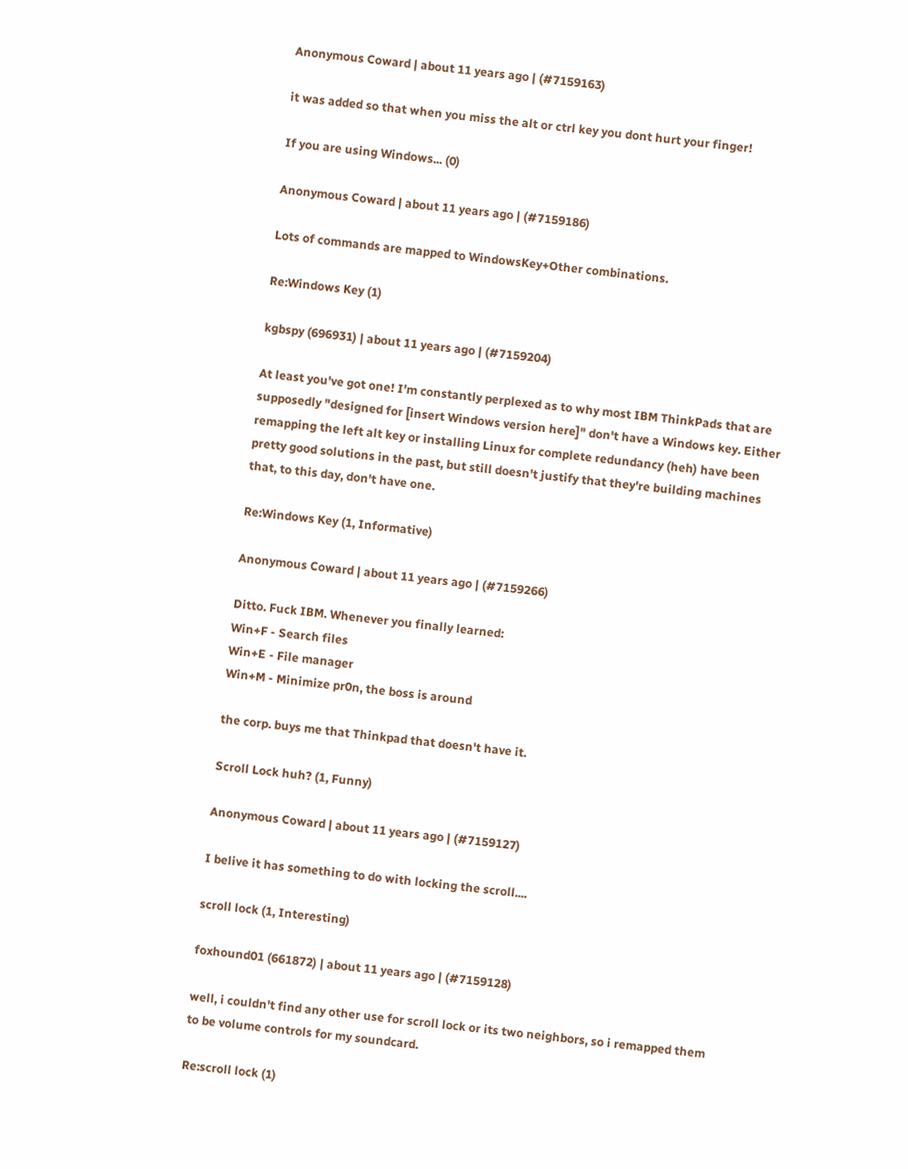Anonymous Coward | about 11 years ago | (#7159163)

it was added so that when you miss the alt or ctrl key you dont hurt your finger!

If you are using Windows... (0)

Anonymous Coward | about 11 years ago | (#7159186)

Lots of commands are mapped to WindowsKey+Other combinations.

Re:Windows Key (1)

kgbspy (696931) | about 11 years ago | (#7159204)

At least you've got one! I'm constantly perplexed as to why most IBM ThinkPads that are supposedly "designed for [insert Windows version here]" don't have a Windows key. Either remapping the left alt key or installing Linux for complete redundancy (heh) have been pretty good solutions in the past, but still doesn't justify that they're building machines that, to this day, don't have one.

Re:Windows Key (1, Informative)

Anonymous Coward | about 11 years ago | (#7159266)

Ditto. Fuck IBM. Whenever you finally learned:
Win+F - Search files
Win+E - File manager
Win+M - Minimize pr0n, the boss is around

the corp. buys me that Thinkpad that doesn't have it.

Scroll Lock huh? (1, Funny)

Anonymous Coward | about 11 years ago | (#7159127)

I belive it has something to do with locking the scroll....

scroll lock (1, Interesting)

foxhound01 (661872) | about 11 years ago | (#7159128)

well, i couldn't find any other use for scroll lock or its two neighbors, so i remapped them to be volume controls for my soundcard.

Re:scroll lock (1)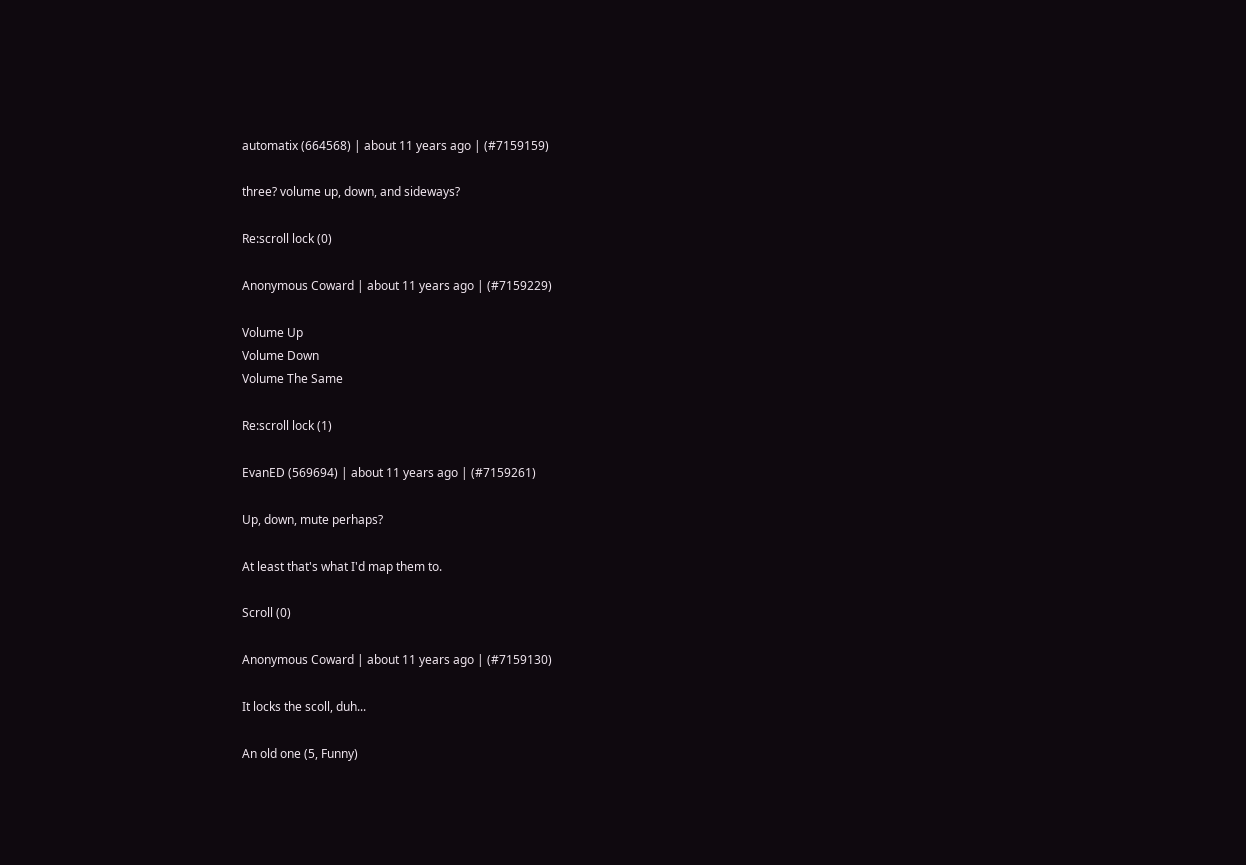automatix (664568) | about 11 years ago | (#7159159)

three? volume up, down, and sideways?

Re:scroll lock (0)

Anonymous Coward | about 11 years ago | (#7159229)

Volume Up
Volume Down
Volume The Same

Re:scroll lock (1)

EvanED (569694) | about 11 years ago | (#7159261)

Up, down, mute perhaps?

At least that's what I'd map them to.

Scroll (0)

Anonymous Coward | about 11 years ago | (#7159130)

It locks the scoll, duh...

An old one (5, Funny)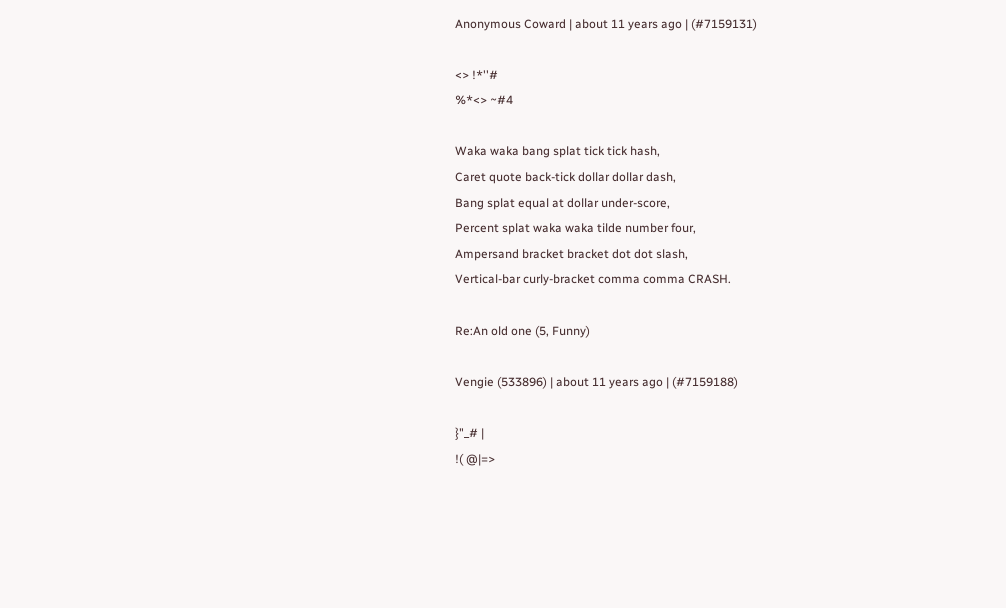Anonymous Coward | about 11 years ago | (#7159131)

<> !*''#
%*<> ~#4

Waka waka bang splat tick tick hash,
Caret quote back-tick dollar dollar dash,
Bang splat equal at dollar under-score,
Percent splat waka waka tilde number four,
Ampersand bracket bracket dot dot slash,
Vertical-bar curly-bracket comma comma CRASH.

Re:An old one (5, Funny)

Vengie (533896) | about 11 years ago | (#7159188)

}"_# |
!( @|=>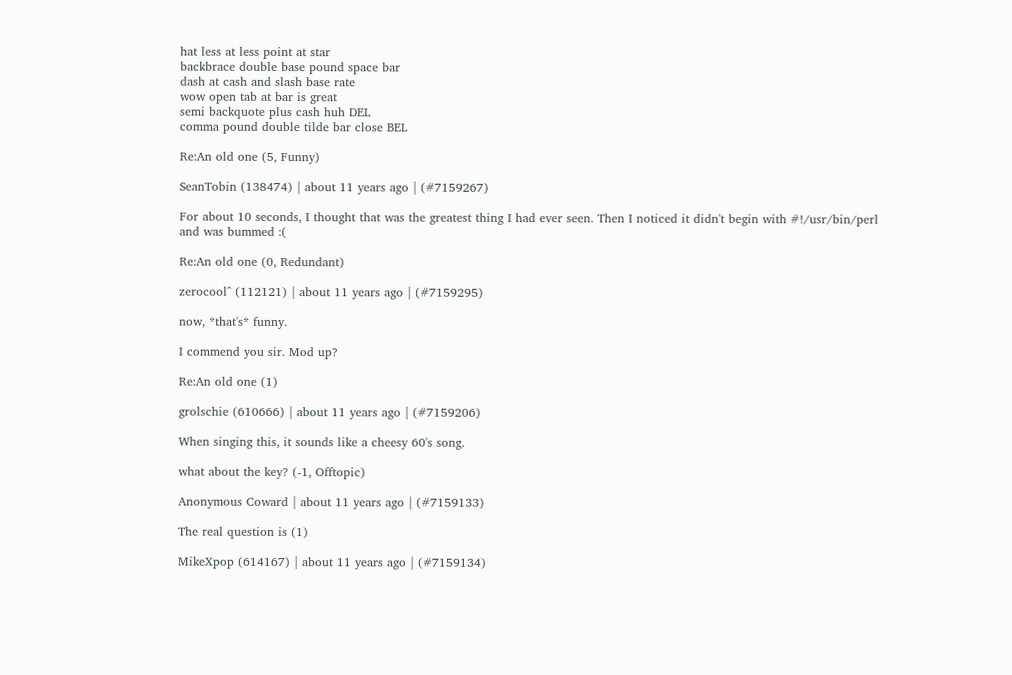hat less at less point at star
backbrace double base pound space bar
dash at cash and slash base rate
wow open tab at bar is great
semi backquote plus cash huh DEL
comma pound double tilde bar close BEL

Re:An old one (5, Funny)

SeanTobin (138474) | about 11 years ago | (#7159267)

For about 10 seconds, I thought that was the greatest thing I had ever seen. Then I noticed it didn't begin with #!/usr/bin/perl and was bummed :(

Re:An old one (0, Redundant)

zerocool^ (112121) | about 11 years ago | (#7159295)

now, *that's* funny.

I commend you sir. Mod up?

Re:An old one (1)

grolschie (610666) | about 11 years ago | (#7159206)

When singing this, it sounds like a cheesy 60's song.

what about the key? (-1, Offtopic)

Anonymous Coward | about 11 years ago | (#7159133)

The real question is (1)

MikeXpop (614167) | about 11 years ago | (#7159134)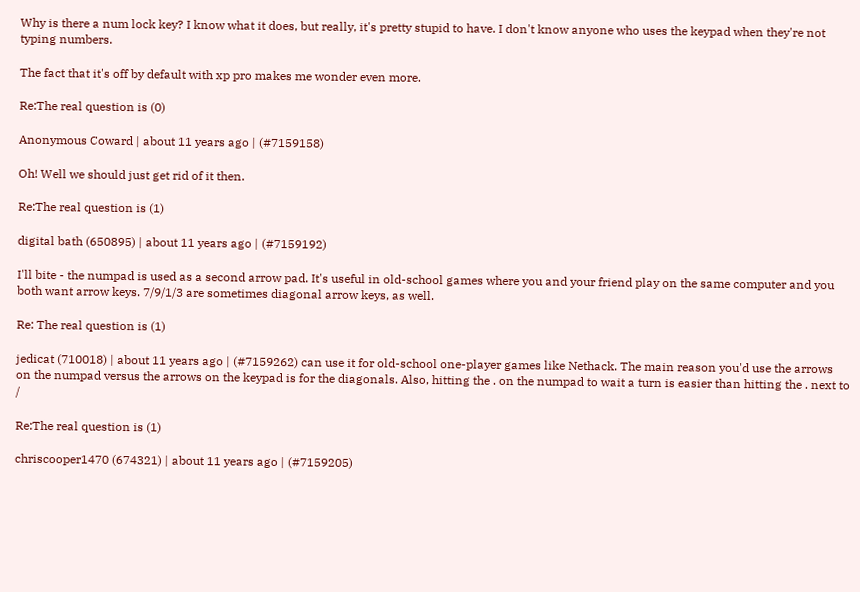Why is there a num lock key? I know what it does, but really, it's pretty stupid to have. I don't know anyone who uses the keypad when they're not typing numbers.

The fact that it's off by default with xp pro makes me wonder even more.

Re:The real question is (0)

Anonymous Coward | about 11 years ago | (#7159158)

Oh! Well we should just get rid of it then.

Re:The real question is (1)

digital bath (650895) | about 11 years ago | (#7159192)

I'll bite - the numpad is used as a second arrow pad. It's useful in old-school games where you and your friend play on the same computer and you both want arrow keys. 7/9/1/3 are sometimes diagonal arrow keys, as well.

Re: The real question is (1)

jedicat (710018) | about 11 years ago | (#7159262) can use it for old-school one-player games like Nethack. The main reason you'd use the arrows on the numpad versus the arrows on the keypad is for the diagonals. Also, hitting the . on the numpad to wait a turn is easier than hitting the . next to /

Re:The real question is (1)

chriscooper1470 (674321) | about 11 years ago | (#7159205)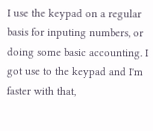I use the keypad on a regular basis for inputing numbers, or doing some basic accounting. I got use to the keypad and I'm faster with that,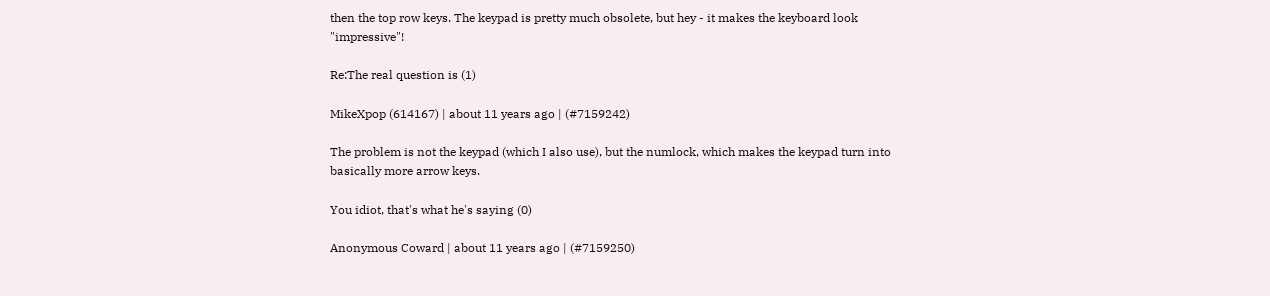then the top row keys. The keypad is pretty much obsolete, but hey - it makes the keyboard look "impressive"!

Re:The real question is (1)

MikeXpop (614167) | about 11 years ago | (#7159242)

The problem is not the keypad (which I also use), but the numlock, which makes the keypad turn into basically more arrow keys.

You idiot, that's what he's saying (0)

Anonymous Coward | about 11 years ago | (#7159250)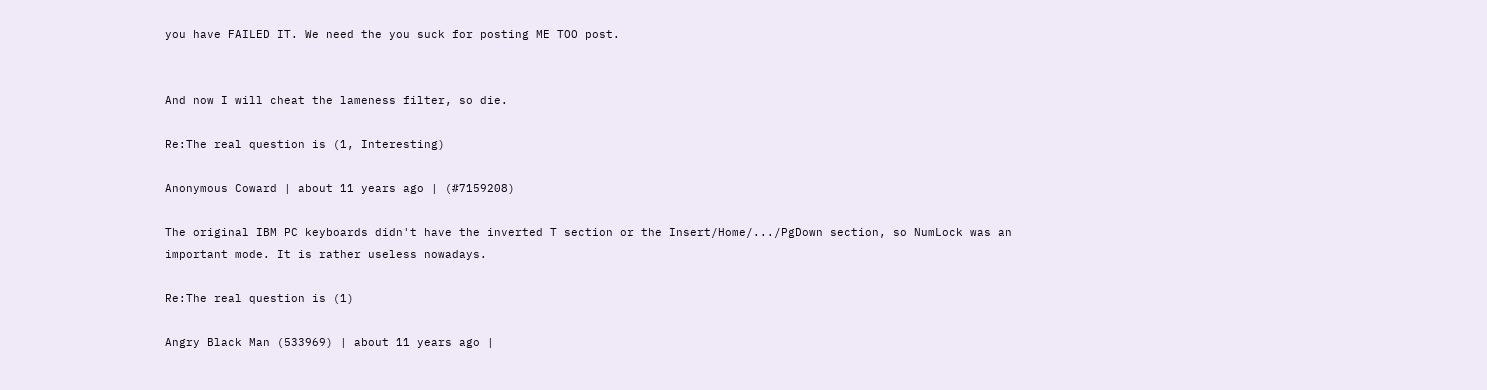you have FAILED IT. We need the you suck for posting ME TOO post.


And now I will cheat the lameness filter, so die.

Re:The real question is (1, Interesting)

Anonymous Coward | about 11 years ago | (#7159208)

The original IBM PC keyboards didn't have the inverted T section or the Insert/Home/.../PgDown section, so NumLock was an important mode. It is rather useless nowadays.

Re:The real question is (1)

Angry Black Man (533969) | about 11 years ago |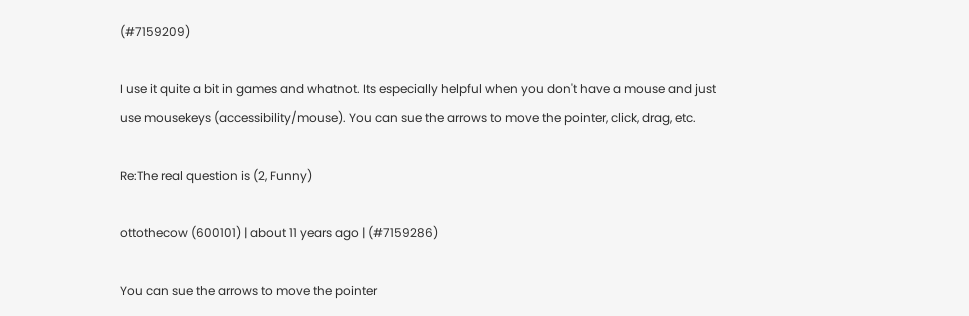(#7159209)

I use it quite a bit in games and whatnot. Its especially helpful when you don't have a mouse and just use mousekeys (accessibility/mouse). You can sue the arrows to move the pointer, click, drag, etc.

Re:The real question is (2, Funny)

ottothecow (600101) | about 11 years ago | (#7159286)

You can sue the arrows to move the pointer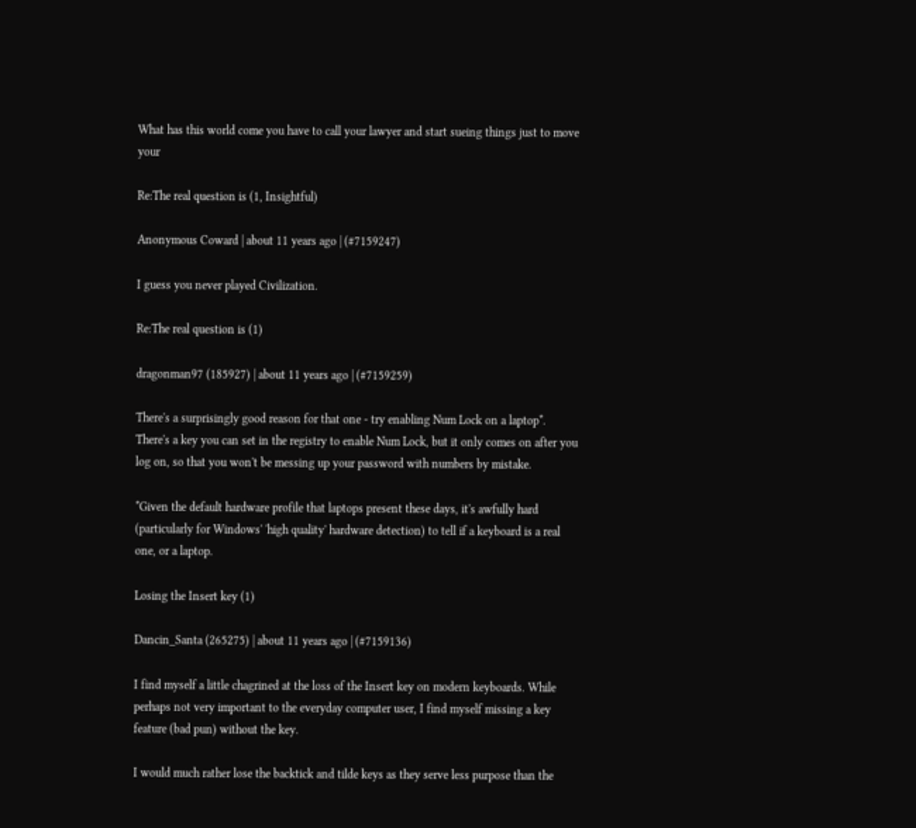What has this world come you have to call your lawyer and start sueing things just to move your

Re:The real question is (1, Insightful)

Anonymous Coward | about 11 years ago | (#7159247)

I guess you never played Civilization.

Re:The real question is (1)

dragonman97 (185927) | about 11 years ago | (#7159259)

There's a surprisingly good reason for that one - try enabling Num Lock on a laptop*. There's a key you can set in the registry to enable Num Lock, but it only comes on after you log on, so that you won't be messing up your password with numbers by mistake.

*Given the default hardware profile that laptops present these days, it's awfully hard (particularly for Windows' 'high quality' hardware detection) to tell if a keyboard is a real one, or a laptop.

Losing the Insert key (1)

Dancin_Santa (265275) | about 11 years ago | (#7159136)

I find myself a little chagrined at the loss of the Insert key on modern keyboards. While perhaps not very important to the everyday computer user, I find myself missing a key feature (bad pun) without the key.

I would much rather lose the backtick and tilde keys as they serve less purpose than the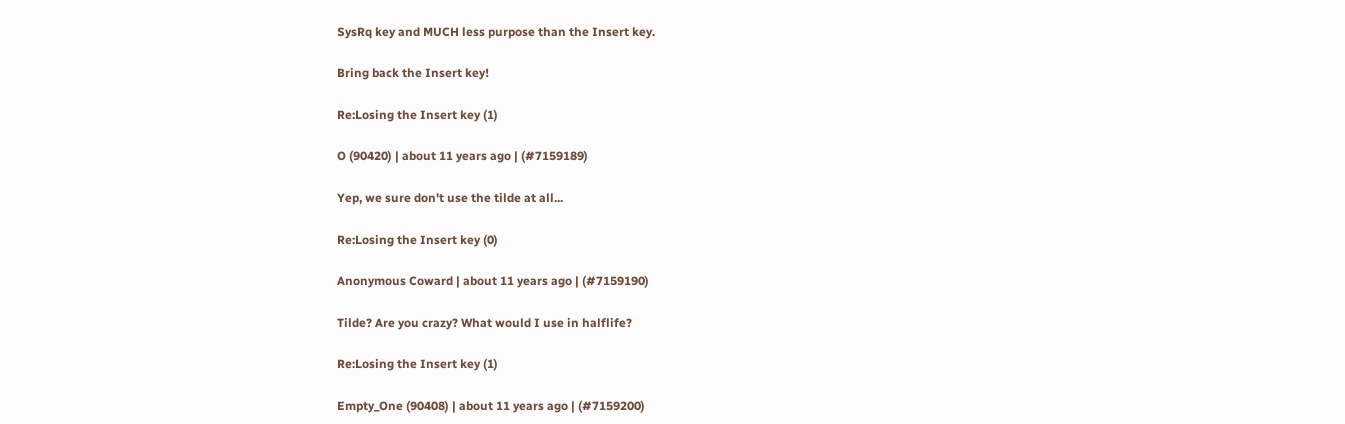SysRq key and MUCH less purpose than the Insert key.

Bring back the Insert key!

Re:Losing the Insert key (1)

O (90420) | about 11 years ago | (#7159189)

Yep, we sure don't use the tilde at all...

Re:Losing the Insert key (0)

Anonymous Coward | about 11 years ago | (#7159190)

Tilde? Are you crazy? What would I use in halflife?

Re:Losing the Insert key (1)

Empty_One (90408) | about 11 years ago | (#7159200)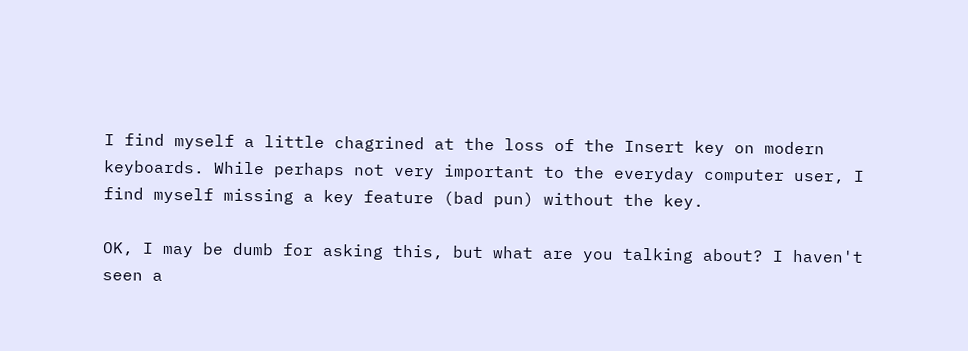I find myself a little chagrined at the loss of the Insert key on modern keyboards. While perhaps not very important to the everyday computer user, I find myself missing a key feature (bad pun) without the key.

OK, I may be dumb for asking this, but what are you talking about? I haven't seen a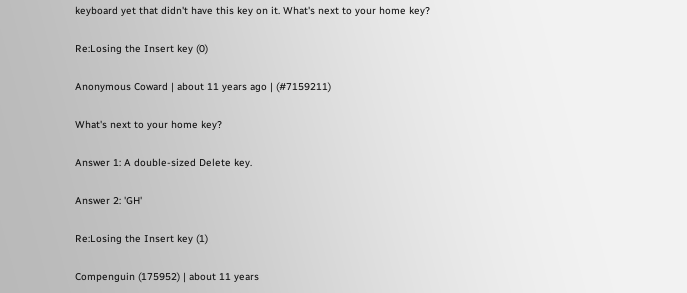keyboard yet that didn't have this key on it. What's next to your home key?

Re:Losing the Insert key (0)

Anonymous Coward | about 11 years ago | (#7159211)

What's next to your home key?

Answer 1: A double-sized Delete key.

Answer 2: 'GH'

Re:Losing the Insert key (1)

Compenguin (175952) | about 11 years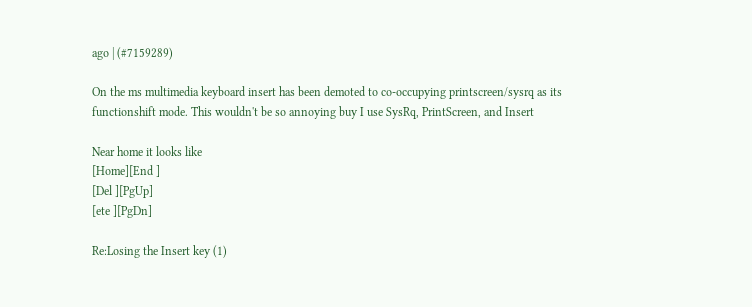ago | (#7159289)

On the ms multimedia keyboard insert has been demoted to co-occupying printscreen/sysrq as its functionshift mode. This wouldn't be so annoying buy I use SysRq, PrintScreen, and Insert

Near home it looks like
[Home][End ]
[Del ][PgUp]
[ete ][PgDn]

Re:Losing the Insert key (1)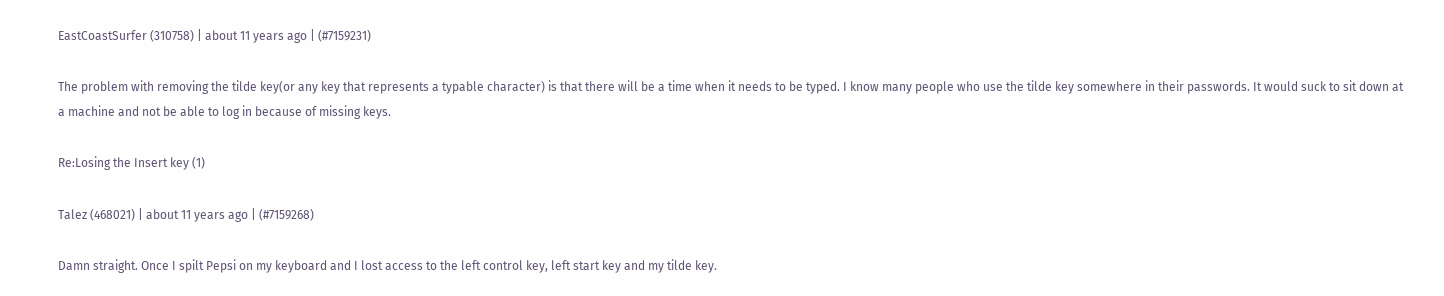EastCoastSurfer (310758) | about 11 years ago | (#7159231)

The problem with removing the tilde key(or any key that represents a typable character) is that there will be a time when it needs to be typed. I know many people who use the tilde key somewhere in their passwords. It would suck to sit down at a machine and not be able to log in because of missing keys.

Re:Losing the Insert key (1)

Talez (468021) | about 11 years ago | (#7159268)

Damn straight. Once I spilt Pepsi on my keyboard and I lost access to the left control key, left start key and my tilde key.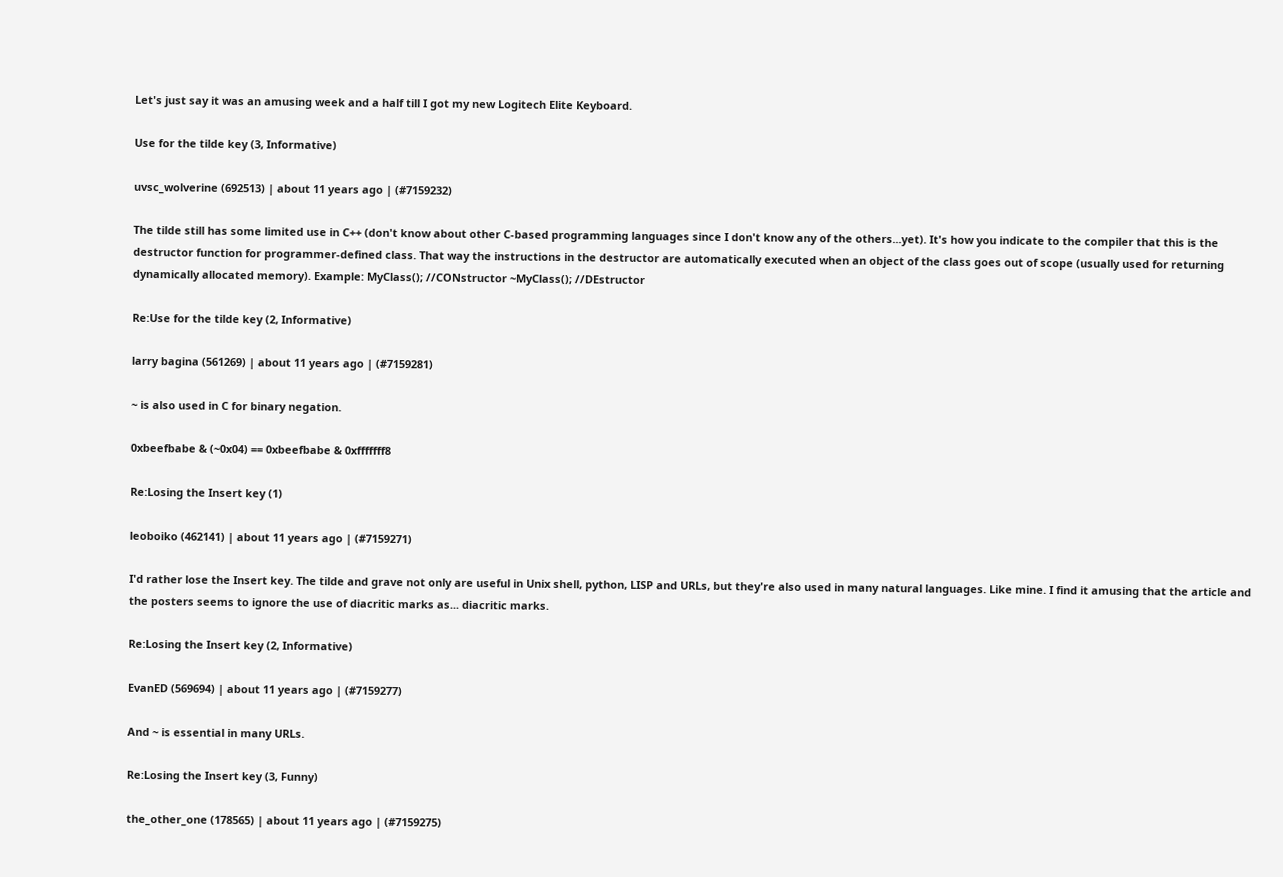Let's just say it was an amusing week and a half till I got my new Logitech Elite Keyboard.

Use for the tilde key (3, Informative)

uvsc_wolverine (692513) | about 11 years ago | (#7159232)

The tilde still has some limited use in C++ (don't know about other C-based programming languages since I don't know any of the others...yet). It's how you indicate to the compiler that this is the destructor function for programmer-defined class. That way the instructions in the destructor are automatically executed when an object of the class goes out of scope (usually used for returning dynamically allocated memory). Example: MyClass(); //CONstructor ~MyClass(); //DEstructor

Re:Use for the tilde key (2, Informative)

larry bagina (561269) | about 11 years ago | (#7159281)

~ is also used in C for binary negation.

0xbeefbabe & (~0x04) == 0xbeefbabe & 0xfffffff8

Re:Losing the Insert key (1)

leoboiko (462141) | about 11 years ago | (#7159271)

I'd rather lose the Insert key. The tilde and grave not only are useful in Unix shell, python, LISP and URLs, but they're also used in many natural languages. Like mine. I find it amusing that the article and the posters seems to ignore the use of diacritic marks as... diacritic marks.

Re:Losing the Insert key (2, Informative)

EvanED (569694) | about 11 years ago | (#7159277)

And ~ is essential in many URLs.

Re:Losing the Insert key (3, Funny)

the_other_one (178565) | about 11 years ago | (#7159275)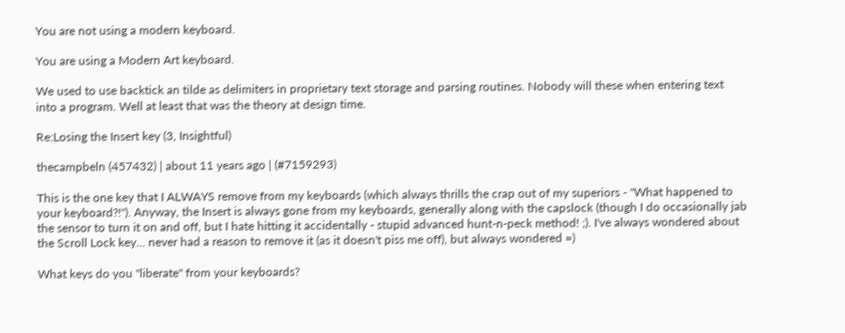You are not using a modern keyboard.

You are using a Modern Art keyboard.

We used to use backtick an tilde as delimiters in proprietary text storage and parsing routines. Nobody will these when entering text into a program. Well at least that was the theory at design time.

Re:Losing the Insert key (3, Insightful)

thecampbeln (457432) | about 11 years ago | (#7159293)

This is the one key that I ALWAYS remove from my keyboards (which always thrills the crap out of my superiors - "What happened to your keyboard?!"). Anyway, the Insert is always gone from my keyboards, generally along with the capslock (though I do occasionally jab the sensor to turn it on and off, but I hate hitting it accidentally - stupid advanced hunt-n-peck method! ;). I've always wondered about the Scroll Lock key... never had a reason to remove it (as it doesn't piss me off), but always wondered =)

What keys do you "liberate" from your keyboards?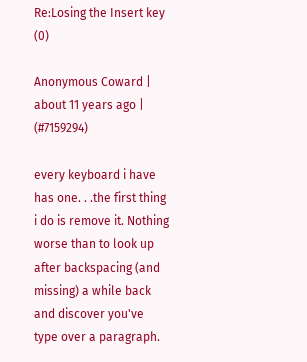Re:Losing the Insert key (0)

Anonymous Coward | about 11 years ago | (#7159294)

every keyboard i have has one. . .the first thing i do is remove it. Nothing worse than to look up after backspacing (and missing) a while back and discover you've type over a paragraph.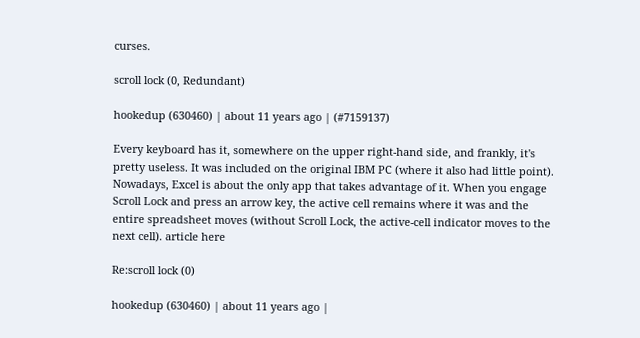curses.

scroll lock (0, Redundant)

hookedup (630460) | about 11 years ago | (#7159137)

Every keyboard has it, somewhere on the upper right-hand side, and frankly, it's pretty useless. It was included on the original IBM PC (where it also had little point). Nowadays, Excel is about the only app that takes advantage of it. When you engage Scroll Lock and press an arrow key, the active cell remains where it was and the entire spreadsheet moves (without Scroll Lock, the active-cell indicator moves to the next cell). article here

Re:scroll lock (0)

hookedup (630460) | about 11 years ago |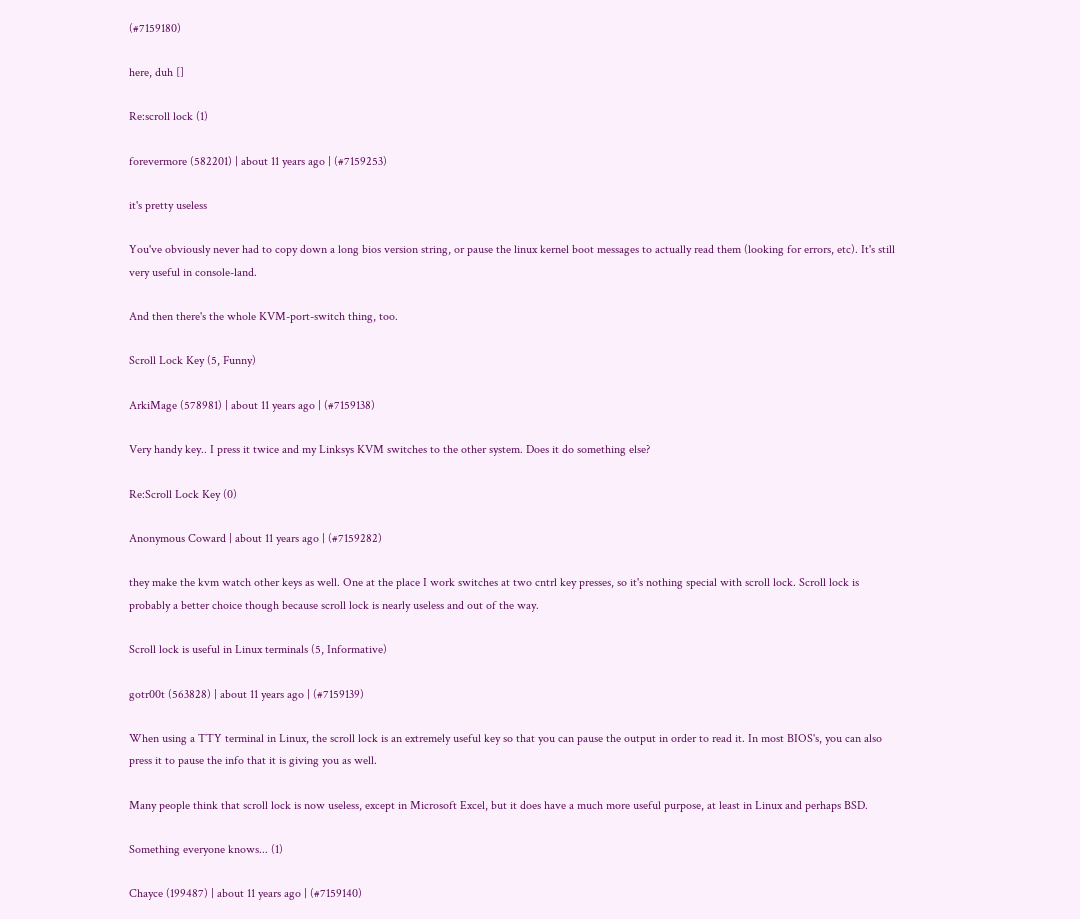(#7159180)

here, duh []

Re:scroll lock (1)

forevermore (582201) | about 11 years ago | (#7159253)

it's pretty useless

You've obviously never had to copy down a long bios version string, or pause the linux kernel boot messages to actually read them (looking for errors, etc). It's still very useful in console-land.

And then there's the whole KVM-port-switch thing, too.

Scroll Lock Key (5, Funny)

ArkiMage (578981) | about 11 years ago | (#7159138)

Very handy key.. I press it twice and my Linksys KVM switches to the other system. Does it do something else?

Re:Scroll Lock Key (0)

Anonymous Coward | about 11 years ago | (#7159282)

they make the kvm watch other keys as well. One at the place I work switches at two cntrl key presses, so it's nothing special with scroll lock. Scroll lock is probably a better choice though because scroll lock is nearly useless and out of the way.

Scroll lock is useful in Linux terminals (5, Informative)

gotr00t (563828) | about 11 years ago | (#7159139)

When using a TTY terminal in Linux, the scroll lock is an extremely useful key so that you can pause the output in order to read it. In most BIOS's, you can also press it to pause the info that it is giving you as well.

Many people think that scroll lock is now useless, except in Microsoft Excel, but it does have a much more useful purpose, at least in Linux and perhaps BSD.

Something everyone knows... (1)

Chayce (199487) | about 11 years ago | (#7159140)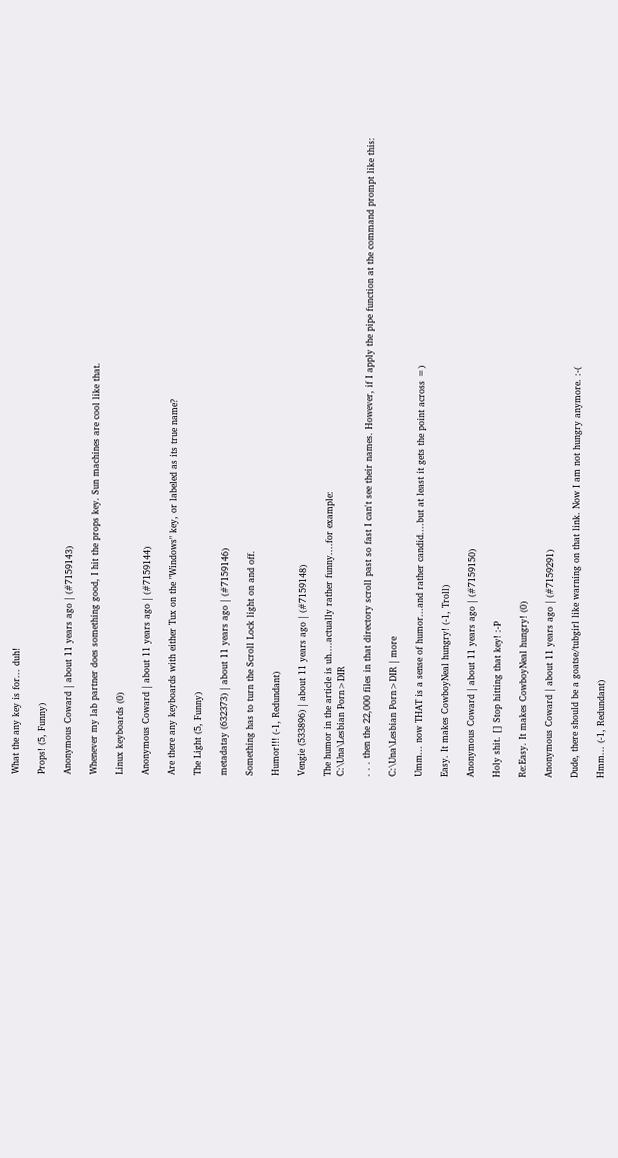What the any key is for... duh!

Props! (5, Funny)

Anonymous Coward | about 11 years ago | (#7159143)

Whenever my lab partner does something good, I hit the props key. Sun machines are cool like that.

Linux keyboards (0)

Anonymous Coward | about 11 years ago | (#7159144)

Are there any keyboards with either Tux on the "Windows" key, or labeled as its true name?

The Light (5, Funny)

metadatay (632373) | about 11 years ago | (#7159146)

Something has to turn the Scroll Lock light on and off.

Humor!!! (-1, Redundant)

Vengie (533896) | about 11 years ago | (#7159148)

The humor in the article is uh....actually rather funny....for example:
C:\Una\Lesbian Porn>DIR

. . . then the 22,000 files in that directory scroll past so fast I can't see their names. However, if I apply the pipe function at the command prompt like this:

C:\Una\Lesbian Porn>DIR | more

Umm... now THAT is a sense of humor...and rather candid....but at least it gets the point across =)

Easy. It makes CowboyNeal hungry! (-1, Troll)

Anonymous Coward | about 11 years ago | (#7159150)

Holy shit. [] Stop hitting that key! :-P

Re:Easy. It makes CowboyNeal hungry! (0)

Anonymous Coward | about 11 years ago | (#7159291)

Dude, there should be a goatse/tubgirl like warning on that link. Now I am not hungry anymore. :-(

Hmm... (-1, Redundant)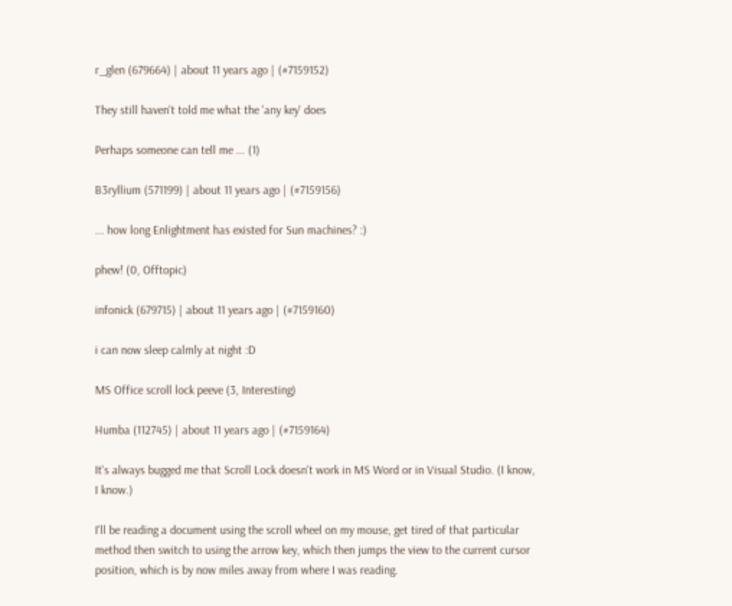r_glen (679664) | about 11 years ago | (#7159152)

They still haven't told me what the 'any key' does

Perhaps someone can tell me ... (1)

B3ryllium (571199) | about 11 years ago | (#7159156)

... how long Enlightment has existed for Sun machines? :)

phew! (0, Offtopic)

infonick (679715) | about 11 years ago | (#7159160)

i can now sleep calmly at night :D

MS Office scroll lock peeve (3, Interesting)

Humba (112745) | about 11 years ago | (#7159164)

It's always bugged me that Scroll Lock doesn't work in MS Word or in Visual Studio. (I know, I know.)

I'll be reading a document using the scroll wheel on my mouse, get tired of that particular method then switch to using the arrow key, which then jumps the view to the current cursor position, which is by now miles away from where I was reading.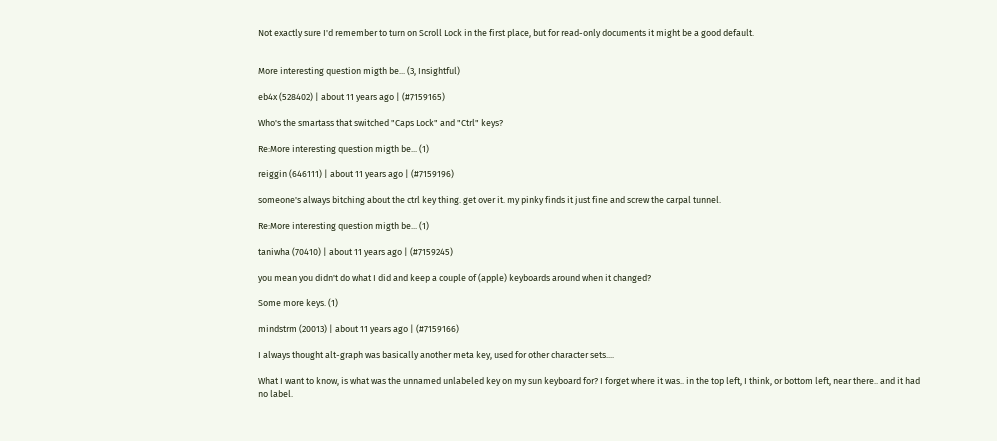Not exactly sure I'd remember to turn on Scroll Lock in the first place, but for read-only documents it might be a good default.


More interesting question migth be... (3, Insightful)

eb4x (528402) | about 11 years ago | (#7159165)

Who's the smartass that switched "Caps Lock" and "Ctrl" keys?

Re:More interesting question migth be... (1)

reiggin (646111) | about 11 years ago | (#7159196)

someone's always bitching about the ctrl key thing. get over it. my pinky finds it just fine and screw the carpal tunnel.

Re:More interesting question migth be... (1)

taniwha (70410) | about 11 years ago | (#7159245)

you mean you didn't do what I did and keep a couple of (apple) keyboards around when it changed?

Some more keys. (1)

mindstrm (20013) | about 11 years ago | (#7159166)

I always thought alt-graph was basically another meta key, used for other character sets....

What I want to know, is what was the unnamed unlabeled key on my sun keyboard for? I forget where it was.. in the top left, I think, or bottom left, near there.. and it had no label.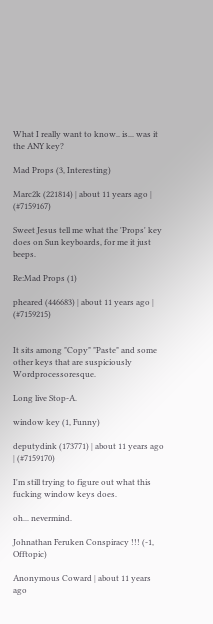What I really want to know.. is... was it the ANY key?

Mad Props (3, Interesting)

Marc2k (221814) | about 11 years ago | (#7159167)

Sweet Jesus tell me what the 'Props' key does on Sun keyboards, for me it just beeps.

Re:Mad Props (1)

pheared (446683) | about 11 years ago | (#7159215)


It sits among "Copy" "Paste" and some other keys that are suspiciously Wordprocessoresque.

Long live Stop-A.

window key (1, Funny)

deputydink (173771) | about 11 years ago | (#7159170)

I'm still trying to figure out what this fucking window keys does.

oh... nevermind.

Johnathan Feruken Conspiracy !!! (-1, Offtopic)

Anonymous Coward | about 11 years ago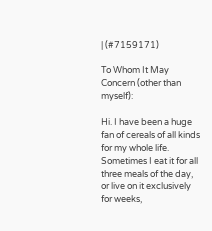| (#7159171)

To Whom It May Concern (other than myself):

Hi. I have been a huge fan of cereals of all kinds for my whole life. Sometimes I eat it for all three meals of the day, or live on it exclusively for weeks,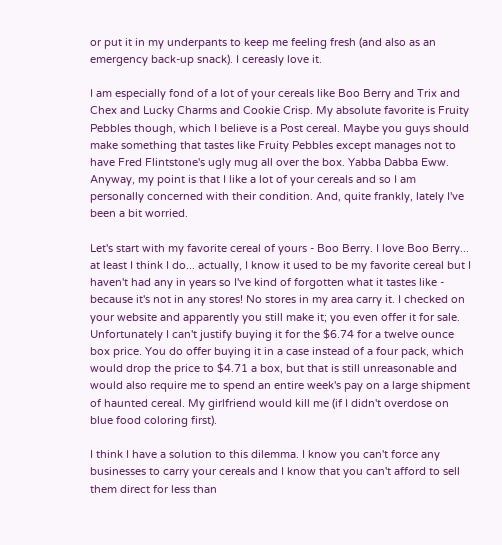or put it in my underpants to keep me feeling fresh (and also as an emergency back-up snack). I cereasly love it.

I am especially fond of a lot of your cereals like Boo Berry and Trix and Chex and Lucky Charms and Cookie Crisp. My absolute favorite is Fruity Pebbles though, which I believe is a Post cereal. Maybe you guys should make something that tastes like Fruity Pebbles except manages not to have Fred Flintstone's ugly mug all over the box. Yabba Dabba Eww. Anyway, my point is that I like a lot of your cereals and so I am personally concerned with their condition. And, quite frankly, lately I've been a bit worried.

Let's start with my favorite cereal of yours - Boo Berry. I love Boo Berry... at least I think I do... actually, I know it used to be my favorite cereal but I haven't had any in years so I've kind of forgotten what it tastes like - because it's not in any stores! No stores in my area carry it. I checked on your website and apparently you still make it; you even offer it for sale. Unfortunately I can't justify buying it for the $6.74 for a twelve ounce box price. You do offer buying it in a case instead of a four pack, which would drop the price to $4.71 a box, but that is still unreasonable and would also require me to spend an entire week's pay on a large shipment of haunted cereal. My girlfriend would kill me (if I didn't overdose on blue food coloring first).

I think I have a solution to this dilemma. I know you can't force any businesses to carry your cereals and I know that you can't afford to sell them direct for less than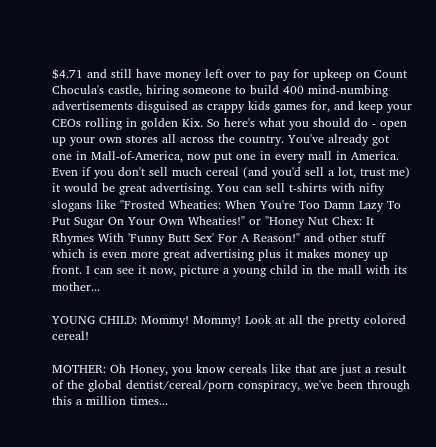$4.71 and still have money left over to pay for upkeep on Count Chocula's castle, hiring someone to build 400 mind-numbing advertisements disguised as crappy kids games for, and keep your CEOs rolling in golden Kix. So here's what you should do - open up your own stores all across the country. You've already got one in Mall-of-America, now put one in every mall in America. Even if you don't sell much cereal (and you'd sell a lot, trust me) it would be great advertising. You can sell t-shirts with nifty slogans like "Frosted Wheaties: When You're Too Damn Lazy To Put Sugar On Your Own Wheaties!" or "Honey Nut Chex: It Rhymes With 'Funny Butt Sex' For A Reason!" and other stuff which is even more great advertising plus it makes money up front. I can see it now, picture a young child in the mall with its mother...

YOUNG CHILD: Mommy! Mommy! Look at all the pretty colored cereal!

MOTHER: Oh Honey, you know cereals like that are just a result of the global dentist/cereal/porn conspiracy, we've been through this a million times...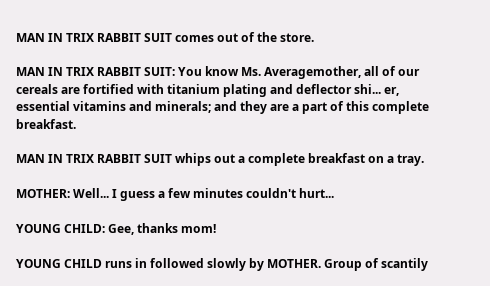MAN IN TRIX RABBIT SUIT comes out of the store.

MAN IN TRIX RABBIT SUIT: You know Ms. Averagemother, all of our cereals are fortified with titanium plating and deflector shi... er, essential vitamins and minerals; and they are a part of this complete breakfast.

MAN IN TRIX RABBIT SUIT whips out a complete breakfast on a tray.

MOTHER: Well... I guess a few minutes couldn't hurt...

YOUNG CHILD: Gee, thanks mom!

YOUNG CHILD runs in followed slowly by MOTHER. Group of scantily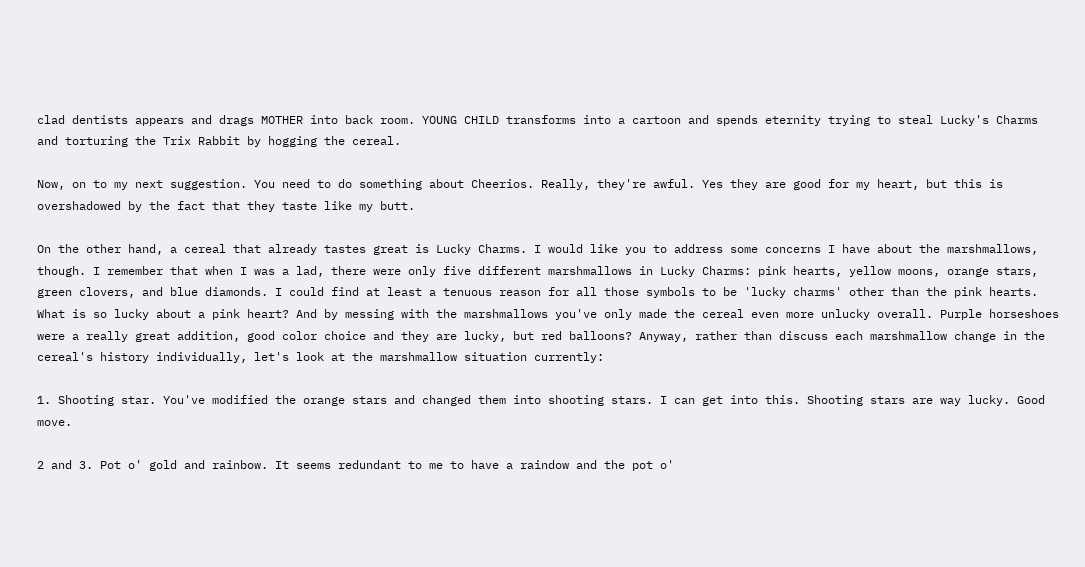clad dentists appears and drags MOTHER into back room. YOUNG CHILD transforms into a cartoon and spends eternity trying to steal Lucky's Charms and torturing the Trix Rabbit by hogging the cereal.

Now, on to my next suggestion. You need to do something about Cheerios. Really, they're awful. Yes they are good for my heart, but this is overshadowed by the fact that they taste like my butt.

On the other hand, a cereal that already tastes great is Lucky Charms. I would like you to address some concerns I have about the marshmallows, though. I remember that when I was a lad, there were only five different marshmallows in Lucky Charms: pink hearts, yellow moons, orange stars, green clovers, and blue diamonds. I could find at least a tenuous reason for all those symbols to be 'lucky charms' other than the pink hearts. What is so lucky about a pink heart? And by messing with the marshmallows you've only made the cereal even more unlucky overall. Purple horseshoes were a really great addition, good color choice and they are lucky, but red balloons? Anyway, rather than discuss each marshmallow change in the cereal's history individually, let's look at the marshmallow situation currently:

1. Shooting star. You've modified the orange stars and changed them into shooting stars. I can get into this. Shooting stars are way lucky. Good move.

2 and 3. Pot o' gold and rainbow. It seems redundant to me to have a raindow and the pot o'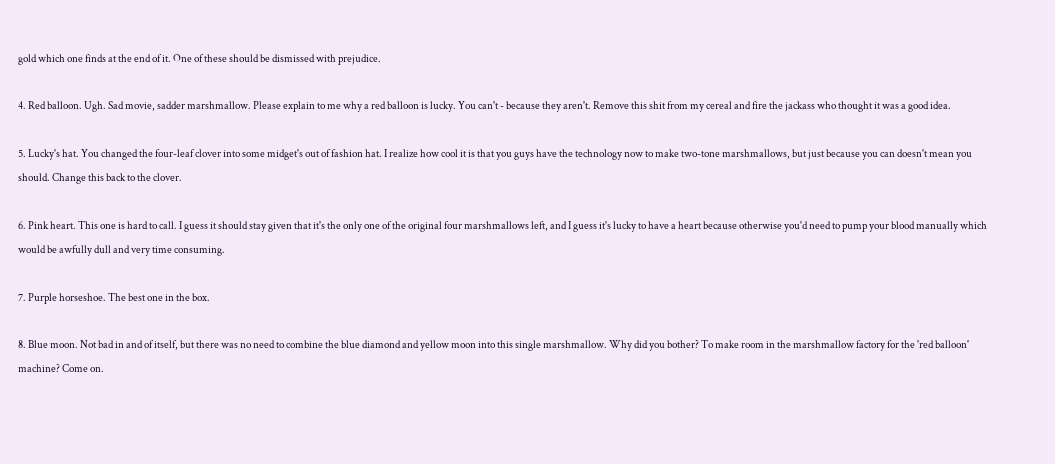gold which one finds at the end of it. One of these should be dismissed with prejudice.

4. Red balloon. Ugh. Sad movie, sadder marshmallow. Please explain to me why a red balloon is lucky. You can't - because they aren't. Remove this shit from my cereal and fire the jackass who thought it was a good idea.

5. Lucky's hat. You changed the four-leaf clover into some midget's out of fashion hat. I realize how cool it is that you guys have the technology now to make two-tone marshmallows, but just because you can doesn't mean you should. Change this back to the clover.

6. Pink heart. This one is hard to call. I guess it should stay given that it's the only one of the original four marshmallows left, and I guess it's lucky to have a heart because otherwise you'd need to pump your blood manually which would be awfully dull and very time consuming.

7. Purple horseshoe. The best one in the box.

8. Blue moon. Not bad in and of itself, but there was no need to combine the blue diamond and yellow moon into this single marshmallow. Why did you bother? To make room in the marshmallow factory for the 'red balloon' machine? Come on.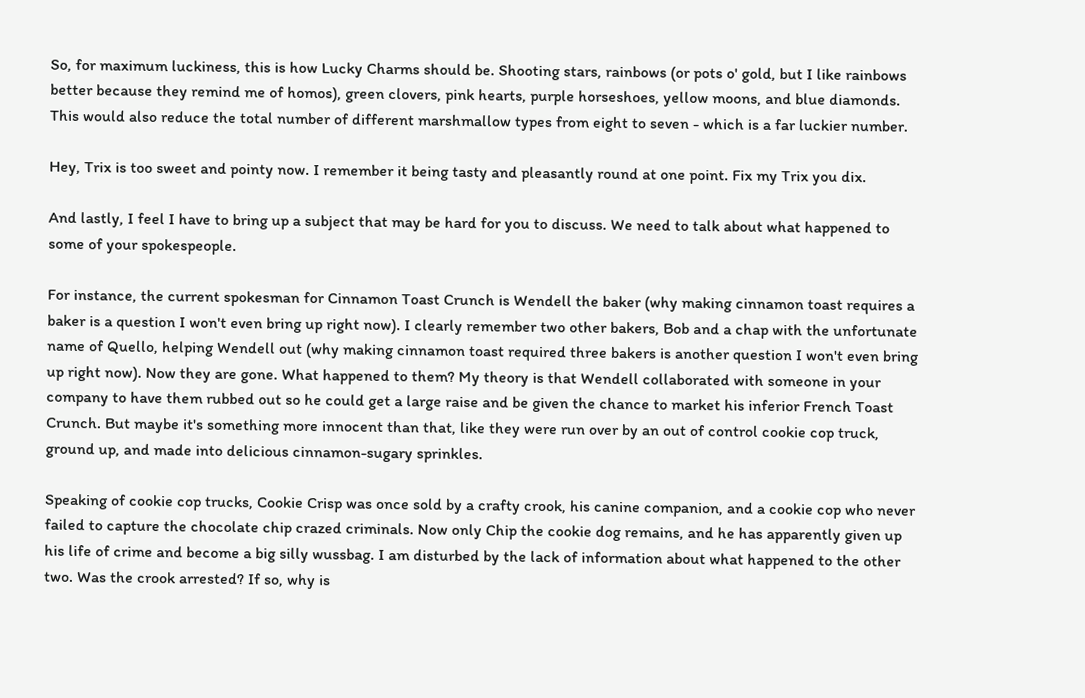So, for maximum luckiness, this is how Lucky Charms should be. Shooting stars, rainbows (or pots o' gold, but I like rainbows better because they remind me of homos), green clovers, pink hearts, purple horseshoes, yellow moons, and blue diamonds. This would also reduce the total number of different marshmallow types from eight to seven - which is a far luckier number.

Hey, Trix is too sweet and pointy now. I remember it being tasty and pleasantly round at one point. Fix my Trix you dix.

And lastly, I feel I have to bring up a subject that may be hard for you to discuss. We need to talk about what happened to some of your spokespeople.

For instance, the current spokesman for Cinnamon Toast Crunch is Wendell the baker (why making cinnamon toast requires a baker is a question I won't even bring up right now). I clearly remember two other bakers, Bob and a chap with the unfortunate name of Quello, helping Wendell out (why making cinnamon toast required three bakers is another question I won't even bring up right now). Now they are gone. What happened to them? My theory is that Wendell collaborated with someone in your company to have them rubbed out so he could get a large raise and be given the chance to market his inferior French Toast Crunch. But maybe it's something more innocent than that, like they were run over by an out of control cookie cop truck, ground up, and made into delicious cinnamon-sugary sprinkles.

Speaking of cookie cop trucks, Cookie Crisp was once sold by a crafty crook, his canine companion, and a cookie cop who never failed to capture the chocolate chip crazed criminals. Now only Chip the cookie dog remains, and he has apparently given up his life of crime and become a big silly wussbag. I am disturbed by the lack of information about what happened to the other two. Was the crook arrested? If so, why is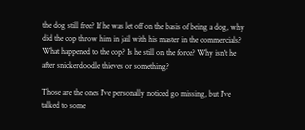the dog still free? If he was let off on the basis of being a dog, why did the cop throw him in jail with his master in the commercials? What happened to the cop? Is he still on the force? Why isn't he after snickerdoodle thieves or something?

Those are the ones I've personally noticed go missing, but I've talked to some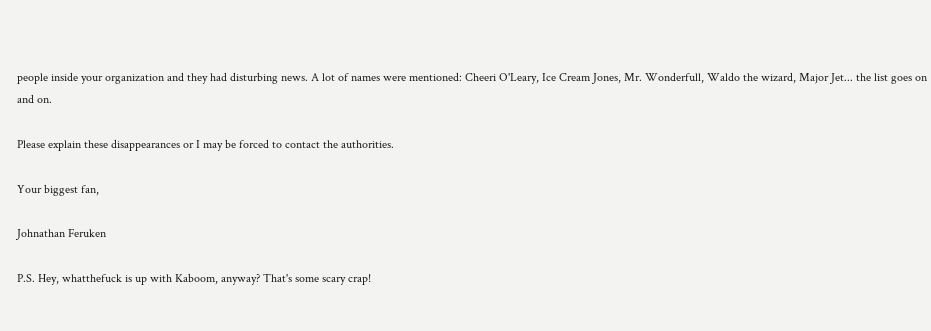people inside your organization and they had disturbing news. A lot of names were mentioned: Cheeri O'Leary, Ice Cream Jones, Mr. Wonderfull, Waldo the wizard, Major Jet... the list goes on and on.

Please explain these disappearances or I may be forced to contact the authorities.

Your biggest fan,

Johnathan Feruken

P.S. Hey, whatthefuck is up with Kaboom, anyway? That's some scary crap!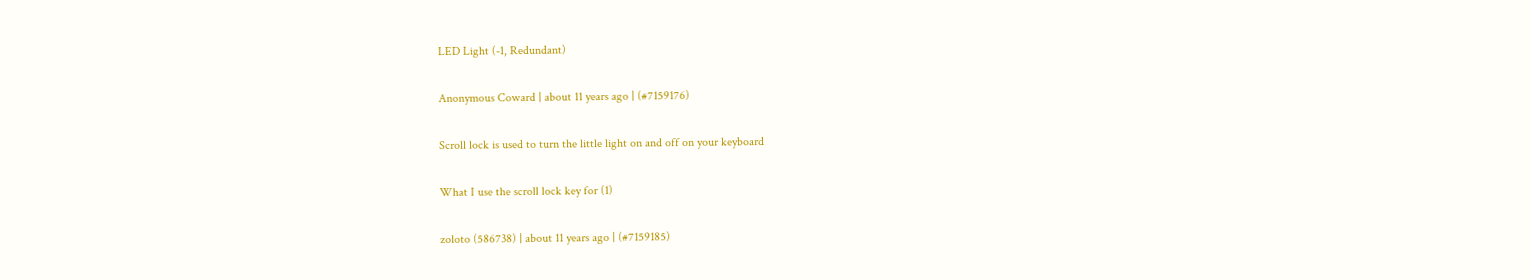LED Light (-1, Redundant)

Anonymous Coward | about 11 years ago | (#7159176)

Scroll lock is used to turn the little light on and off on your keyboard

What I use the scroll lock key for (1)

zoloto (586738) | about 11 years ago | (#7159185)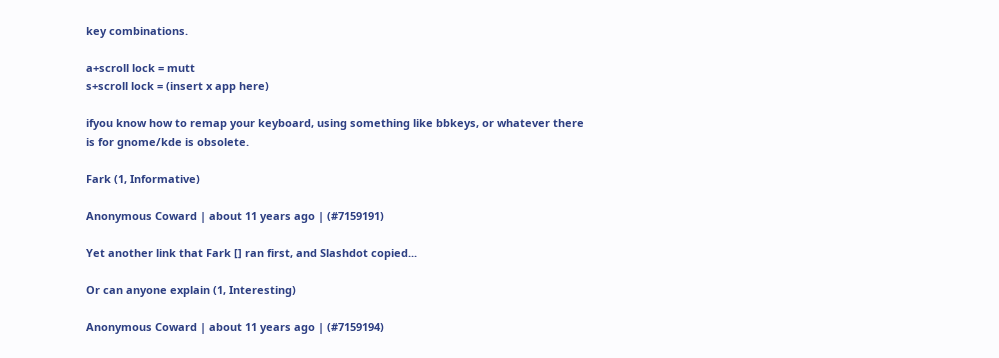key combinations.

a+scroll lock = mutt
s+scroll lock = (insert x app here)

ifyou know how to remap your keyboard, using something like bbkeys, or whatever there is for gnome/kde is obsolete.

Fark (1, Informative)

Anonymous Coward | about 11 years ago | (#7159191)

Yet another link that Fark [] ran first, and Slashdot copied...

Or can anyone explain (1, Interesting)

Anonymous Coward | about 11 years ago | (#7159194)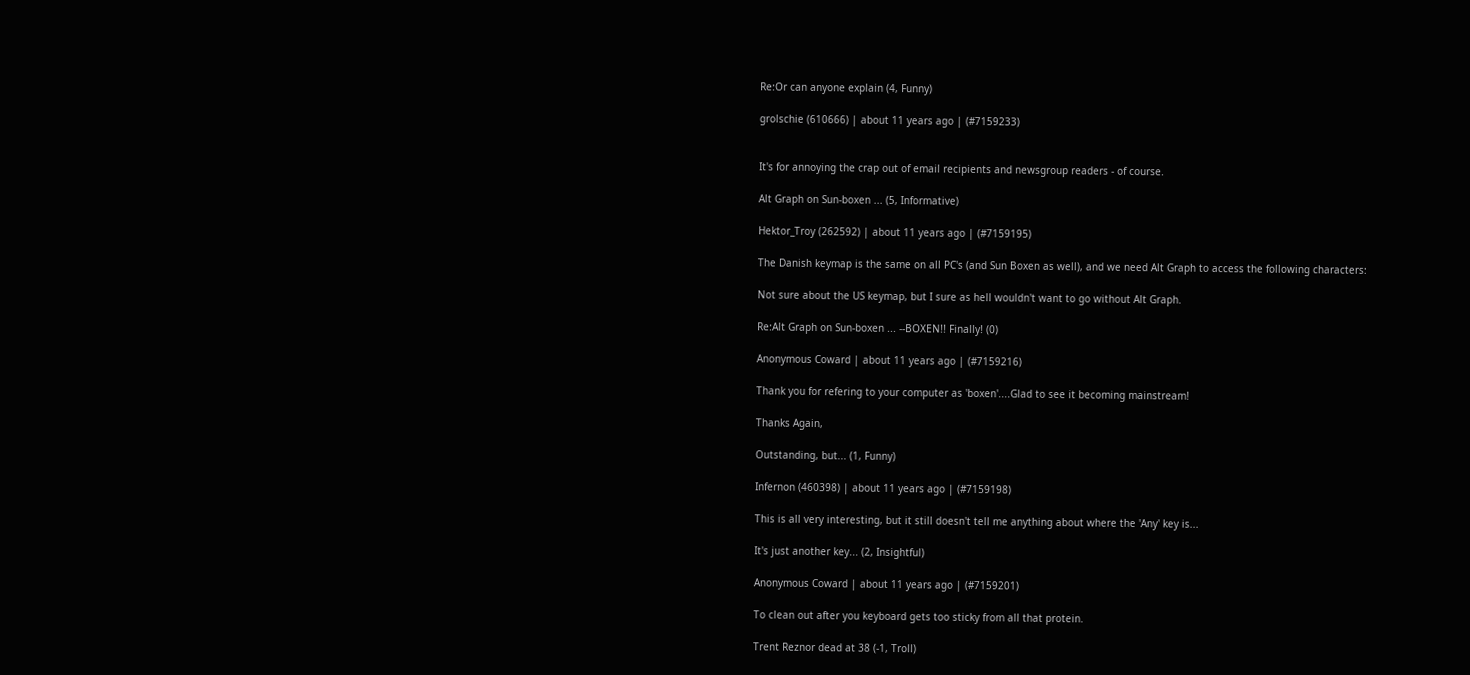Re:Or can anyone explain (4, Funny)

grolschie (610666) | about 11 years ago | (#7159233)


It's for annoying the crap out of email recipients and newsgroup readers - of course.

Alt Graph on Sun-boxen ... (5, Informative)

Hektor_Troy (262592) | about 11 years ago | (#7159195)

The Danish keymap is the same on all PC's (and Sun Boxen as well), and we need Alt Graph to access the following characters:

Not sure about the US keymap, but I sure as hell wouldn't want to go without Alt Graph.

Re:Alt Graph on Sun-boxen ... --BOXEN!! Finally! (0)

Anonymous Coward | about 11 years ago | (#7159216)

Thank you for refering to your computer as 'boxen'....Glad to see it becoming mainstream!

Thanks Again,

Outstanding, but... (1, Funny)

Infernon (460398) | about 11 years ago | (#7159198)

This is all very interesting, but it still doesn't tell me anything about where the 'Any' key is...

It's just another key... (2, Insightful)

Anonymous Coward | about 11 years ago | (#7159201)

To clean out after you keyboard gets too sticky from all that protein.

Trent Reznor dead at 38 (-1, Troll)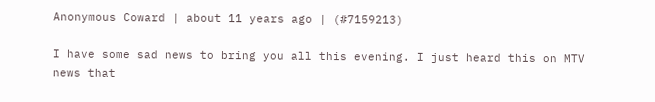Anonymous Coward | about 11 years ago | (#7159213)

I have some sad news to bring you all this evening. I just heard this on MTV news that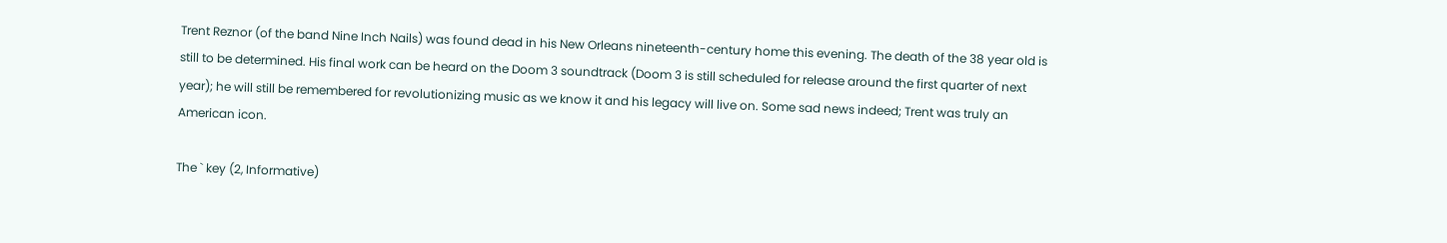Trent Reznor (of the band Nine Inch Nails) was found dead in his New Orleans nineteenth-century home this evening. The death of the 38 year old is still to be determined. His final work can be heard on the Doom 3 soundtrack (Doom 3 is still scheduled for release around the first quarter of next year); he will still be remembered for revolutionizing music as we know it and his legacy will live on. Some sad news indeed; Trent was truly an American icon.

The ` key (2, Informative)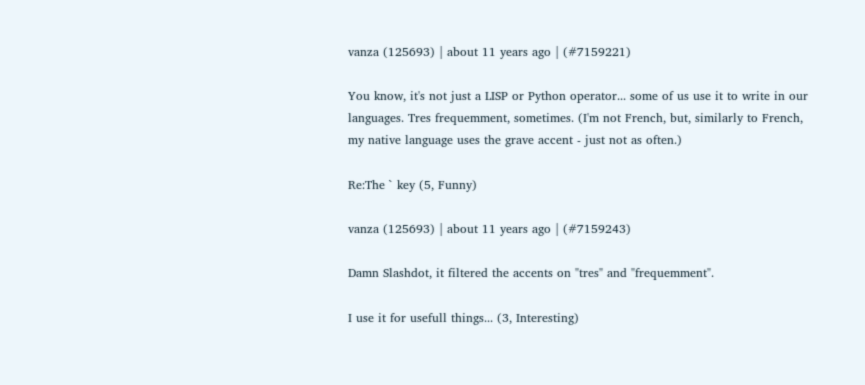vanza (125693) | about 11 years ago | (#7159221)

You know, it's not just a LISP or Python operator... some of us use it to write in our languages. Tres frequemment, sometimes. (I'm not French, but, similarly to French, my native language uses the grave accent - just not as often.)

Re:The ` key (5, Funny)

vanza (125693) | about 11 years ago | (#7159243)

Damn Slashdot, it filtered the accents on "tres" and "frequemment".

I use it for usefull things... (3, Interesting)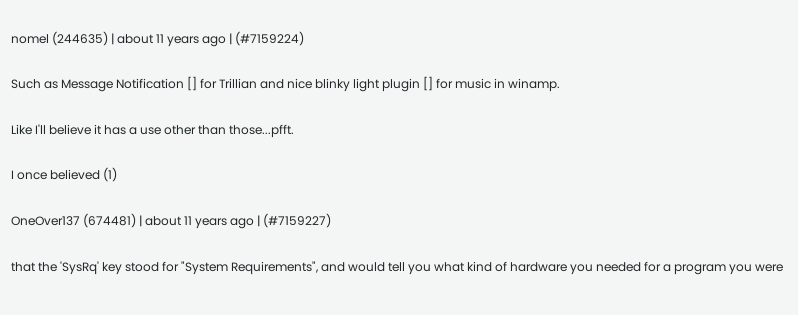nomel (244635) | about 11 years ago | (#7159224)

Such as Message Notification [] for Trillian and nice blinky light plugin [] for music in winamp.

Like I'll believe it has a use other than those...pfft.

I once believed (1)

OneOver137 (674481) | about 11 years ago | (#7159227)

that the 'SysRq' key stood for "System Requirements", and would tell you what kind of hardware you needed for a program you were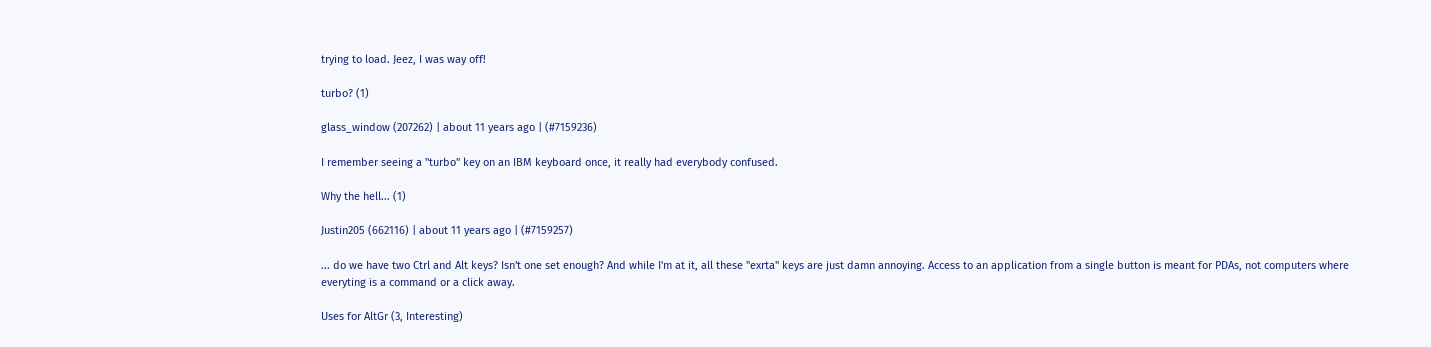trying to load. Jeez, I was way off!

turbo? (1)

glass_window (207262) | about 11 years ago | (#7159236)

I remember seeing a "turbo" key on an IBM keyboard once, it really had everybody confused.

Why the hell... (1)

Justin205 (662116) | about 11 years ago | (#7159257)

... do we have two Ctrl and Alt keys? Isn't one set enough? And while I'm at it, all these "exrta" keys are just damn annoying. Access to an application from a single button is meant for PDAs, not computers where everyting is a command or a click away.

Uses for AltGr (3, Interesting)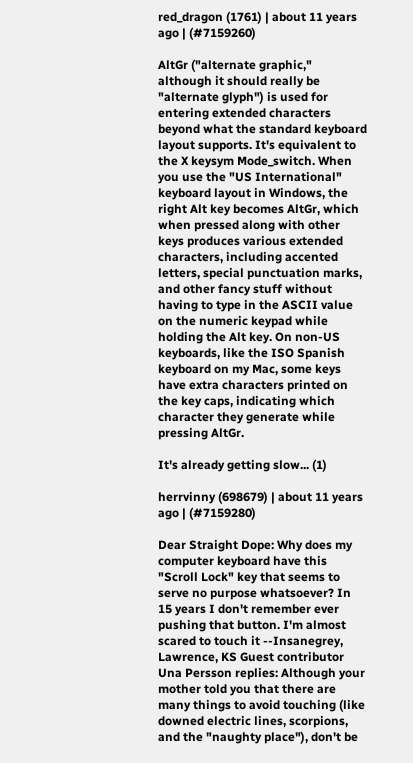red_dragon (1761) | about 11 years ago | (#7159260)

AltGr ("alternate graphic," although it should really be "alternate glyph") is used for entering extended characters beyond what the standard keyboard layout supports. It's equivalent to the X keysym Mode_switch. When you use the "US International" keyboard layout in Windows, the right Alt key becomes AltGr, which when pressed along with other keys produces various extended characters, including accented letters, special punctuation marks, and other fancy stuff without having to type in the ASCII value on the numeric keypad while holding the Alt key. On non-US keyboards, like the ISO Spanish keyboard on my Mac, some keys have extra characters printed on the key caps, indicating which character they generate while pressing AltGr.

It's already getting slow... (1)

herrvinny (698679) | about 11 years ago | (#7159280)

Dear Straight Dope: Why does my computer keyboard have this "Scroll Lock" key that seems to serve no purpose whatsoever? In 15 years I don't remember ever pushing that button. I'm almost scared to touch it --Insanegrey, Lawrence, KS Guest contributor Una Persson replies: Although your mother told you that there are many things to avoid touching (like downed electric lines, scorpions, and the "naughty place"), don't be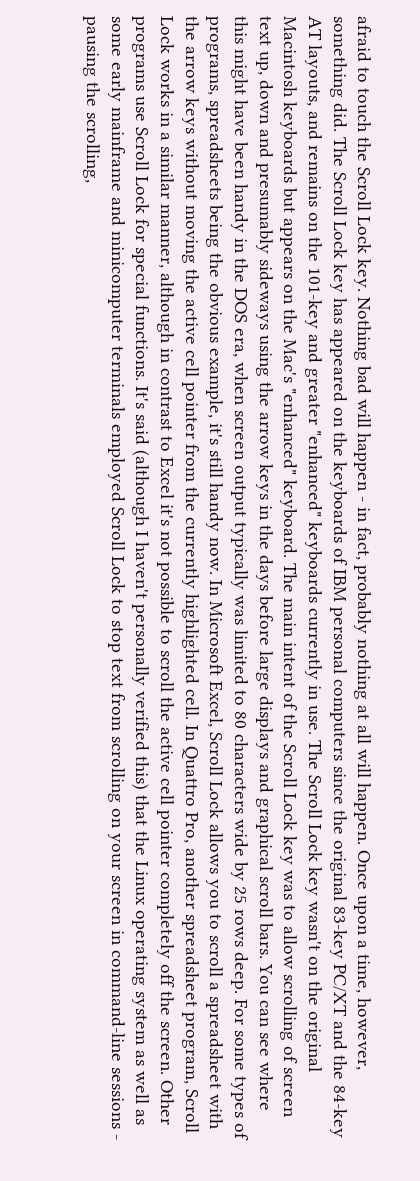afraid to touch the Scroll Lock key. Nothing bad will happen - in fact, probably nothing at all will happen. Once upon a time, however, something did. The Scroll Lock key has appeared on the keyboards of IBM personal computers since the original 83-key PC/XT and the 84-key AT layouts, and remains on the 101-key and greater "enhanced" keyboards currently in use. The Scroll Lock key wasn't on the original Macintosh keyboards but appears on the Mac's "enhanced" keyboard. The main intent of the Scroll Lock key was to allow scrolling of screen text up, down and presumably sideways using the arrow keys in the days before large displays and graphical scroll bars. You can see where this might have been handy in the DOS era, when screen output typically was limited to 80 characters wide by 25 rows deep. For some types of programs, spreadsheets being the obvious example, it's still handy now. In Microsoft Excel, Scroll Lock allows you to scroll a spreadsheet with the arrow keys without moving the active cell pointer from the currently highlighted cell. In Quattro Pro, another spreadsheet program, Scroll Lock works in a similar manner, although in contrast to Excel it's not possible to scroll the active cell pointer completely off the screen. Other programs use Scroll Lock for special functions. It's said (although I haven't personally verified this) that the Linux operating system as well as some early mainframe and minicomputer terminals employed Scroll Lock to stop text from scrolling on your screen in command-line sessions - pausing the scrolling,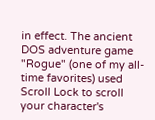in effect. The ancient DOS adventure game "Rogue" (one of my all-time favorites) used Scroll Lock to scroll your character's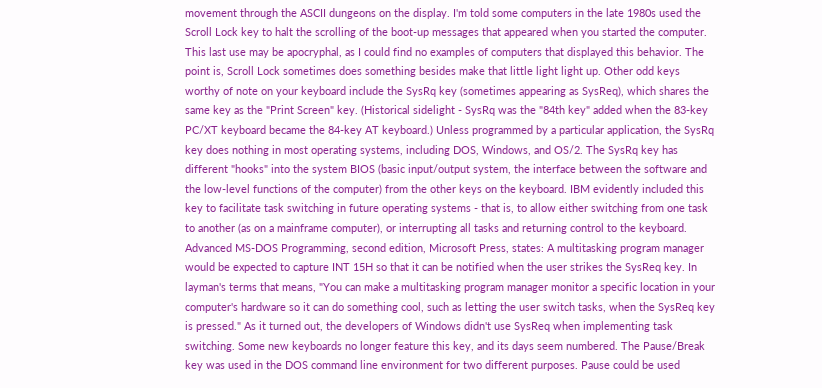movement through the ASCII dungeons on the display. I'm told some computers in the late 1980s used the Scroll Lock key to halt the scrolling of the boot-up messages that appeared when you started the computer. This last use may be apocryphal, as I could find no examples of computers that displayed this behavior. The point is, Scroll Lock sometimes does something besides make that little light light up. Other odd keys worthy of note on your keyboard include the SysRq key (sometimes appearing as SysReq), which shares the same key as the "Print Screen" key. (Historical sidelight - SysRq was the "84th key" added when the 83-key PC/XT keyboard became the 84-key AT keyboard.) Unless programmed by a particular application, the SysRq key does nothing in most operating systems, including DOS, Windows, and OS/2. The SysRq key has different "hooks" into the system BIOS (basic input/output system, the interface between the software and the low-level functions of the computer) from the other keys on the keyboard. IBM evidently included this key to facilitate task switching in future operating systems - that is, to allow either switching from one task to another (as on a mainframe computer), or interrupting all tasks and returning control to the keyboard. Advanced MS-DOS Programming, second edition, Microsoft Press, states: A multitasking program manager would be expected to capture INT 15H so that it can be notified when the user strikes the SysReq key. In layman's terms that means, "You can make a multitasking program manager monitor a specific location in your computer's hardware so it can do something cool, such as letting the user switch tasks, when the SysReq key is pressed." As it turned out, the developers of Windows didn't use SysReq when implementing task switching. Some new keyboards no longer feature this key, and its days seem numbered. The Pause/Break key was used in the DOS command line environment for two different purposes. Pause could be used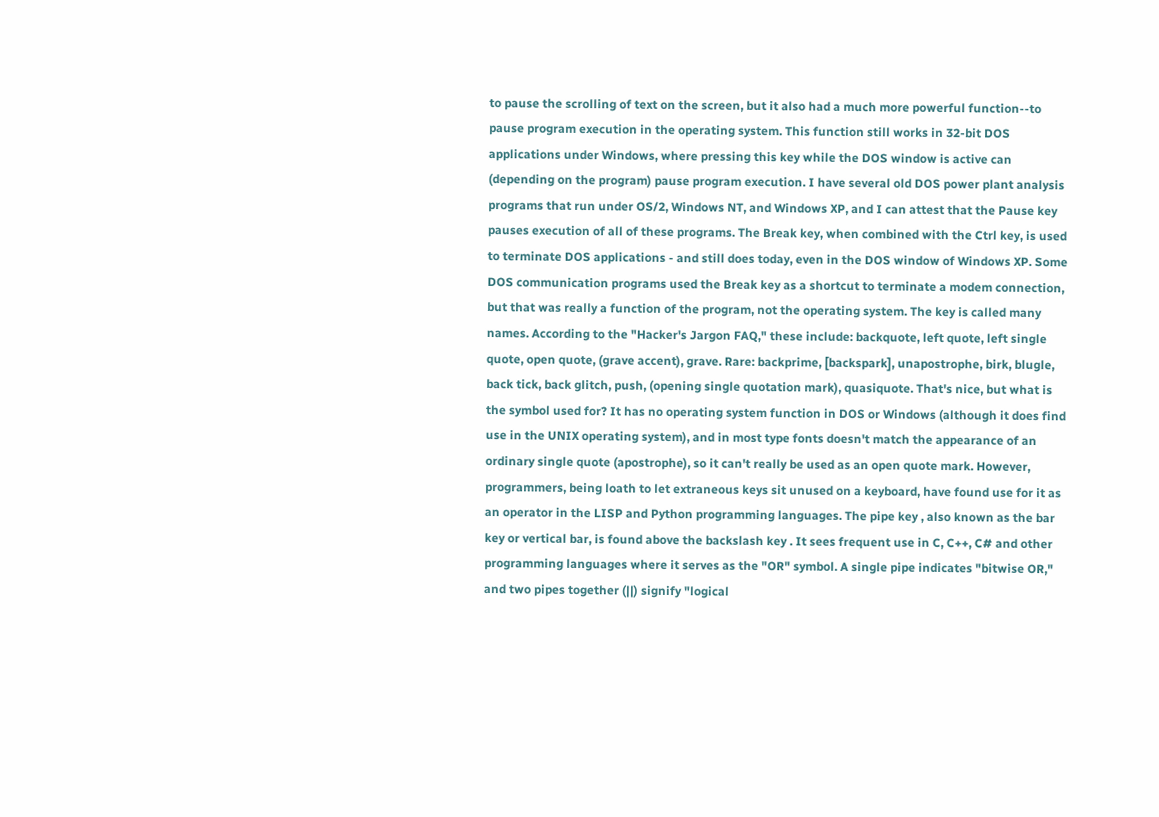to pause the scrolling of text on the screen, but it also had a much more powerful function--to pause program execution in the operating system. This function still works in 32-bit DOS applications under Windows, where pressing this key while the DOS window is active can (depending on the program) pause program execution. I have several old DOS power plant analysis programs that run under OS/2, Windows NT, and Windows XP, and I can attest that the Pause key pauses execution of all of these programs. The Break key, when combined with the Ctrl key, is used to terminate DOS applications - and still does today, even in the DOS window of Windows XP. Some DOS communication programs used the Break key as a shortcut to terminate a modem connection, but that was really a function of the program, not the operating system. The key is called many names. According to the "Hacker's Jargon FAQ," these include: backquote, left quote, left single quote, open quote, (grave accent), grave. Rare: backprime, [backspark], unapostrophe, birk, blugle, back tick, back glitch, push, (opening single quotation mark), quasiquote. That's nice, but what is the symbol used for? It has no operating system function in DOS or Windows (although it does find use in the UNIX operating system), and in most type fonts doesn't match the appearance of an ordinary single quote (apostrophe), so it can't really be used as an open quote mark. However, programmers, being loath to let extraneous keys sit unused on a keyboard, have found use for it as an operator in the LISP and Python programming languages. The pipe key , also known as the bar key or vertical bar, is found above the backslash key . It sees frequent use in C, C++, C# and other programming languages where it serves as the "OR" symbol. A single pipe indicates "bitwise OR," and two pipes together (||) signify "logical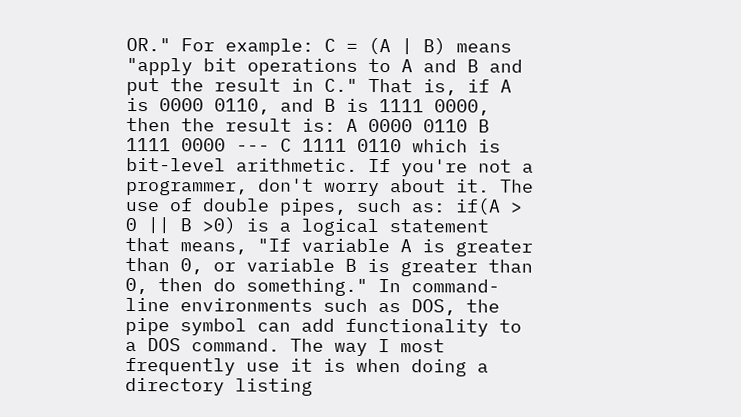OR." For example: C = (A | B) means "apply bit operations to A and B and put the result in C." That is, if A is 0000 0110, and B is 1111 0000, then the result is: A 0000 0110 B 1111 0000 --- C 1111 0110 which is bit-level arithmetic. If you're not a programmer, don't worry about it. The use of double pipes, such as: if(A > 0 || B >0) is a logical statement that means, "If variable A is greater than 0, or variable B is greater than 0, then do something." In command-line environments such as DOS, the pipe symbol can add functionality to a DOS command. The way I most frequently use it is when doing a directory listing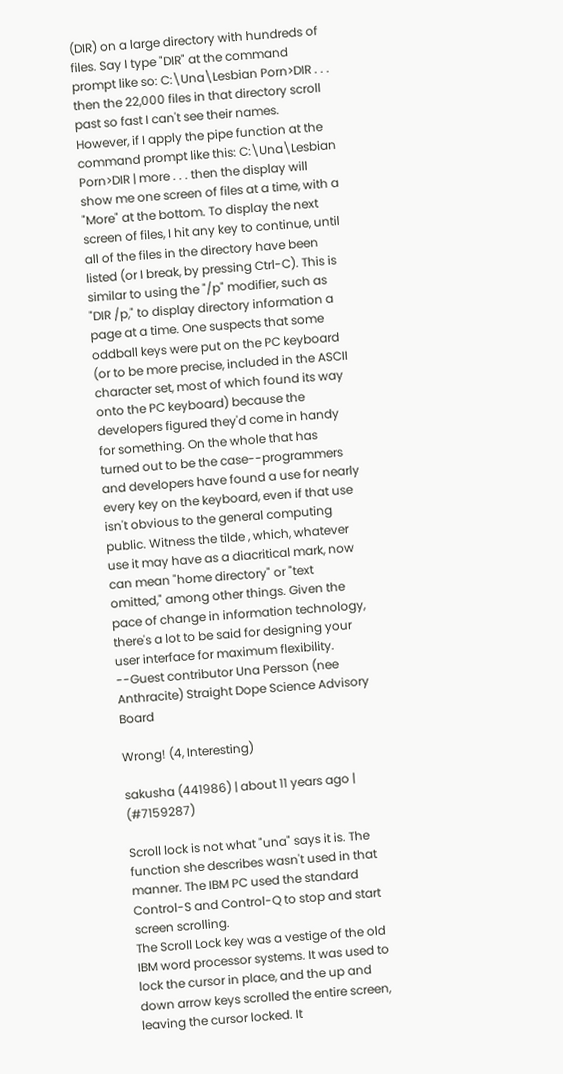(DIR) on a large directory with hundreds of files. Say I type "DIR" at the command prompt like so: C:\Una\Lesbian Porn>DIR . . . then the 22,000 files in that directory scroll past so fast I can't see their names. However, if I apply the pipe function at the command prompt like this: C:\Una\Lesbian Porn>DIR | more . . . then the display will show me one screen of files at a time, with a "More" at the bottom. To display the next screen of files, I hit any key to continue, until all of the files in the directory have been listed (or I break, by pressing Ctrl-C). This is similar to using the "/p" modifier, such as "DIR /p," to display directory information a page at a time. One suspects that some oddball keys were put on the PC keyboard (or to be more precise, included in the ASCII character set, most of which found its way onto the PC keyboard) because the developers figured they'd come in handy for something. On the whole that has turned out to be the case--programmers and developers have found a use for nearly every key on the keyboard, even if that use isn't obvious to the general computing public. Witness the tilde , which, whatever use it may have as a diacritical mark, now can mean "home directory" or "text omitted," among other things. Given the pace of change in information technology, there's a lot to be said for designing your user interface for maximum flexibility. --Guest contributor Una Persson (nee Anthracite) Straight Dope Science Advisory Board

Wrong! (4, Interesting)

sakusha (441986) | about 11 years ago | (#7159287)

Scroll lock is not what "una" says it is. The function she describes wasn't used in that manner. The IBM PC used the standard Control-S and Control-Q to stop and start screen scrolling.
The Scroll Lock key was a vestige of the old IBM word processor systems. It was used to lock the cursor in place, and the up and down arrow keys scrolled the entire screen, leaving the cursor locked. It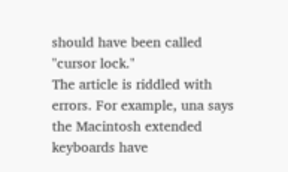should have been called "cursor lock."
The article is riddled with errors. For example, una says the Macintosh extended keyboards have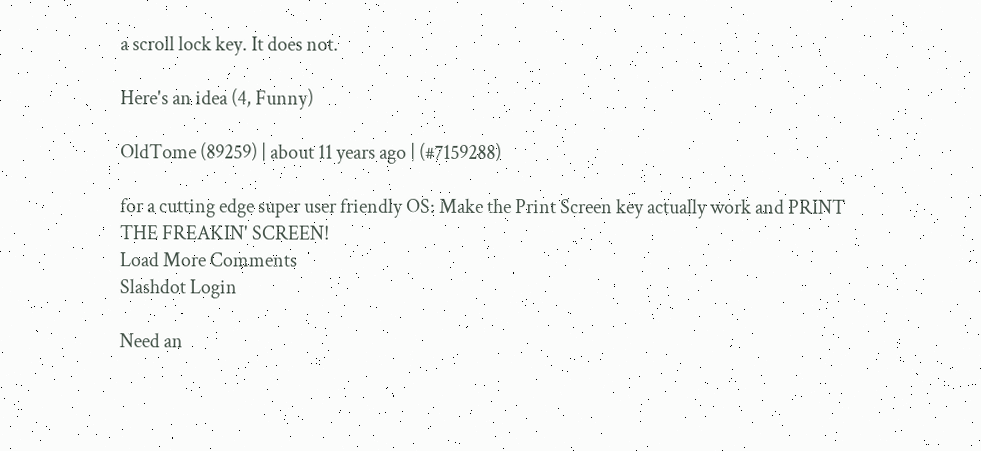a scroll lock key. It does not.

Here's an idea (4, Funny)

OldTome (89259) | about 11 years ago | (#7159288)

for a cutting edge super user friendly OS: Make the Print Screen key actually work and PRINT THE FREAKIN' SCREEN!
Load More Comments
Slashdot Login

Need an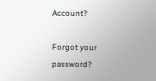Account?

Forgot your password?